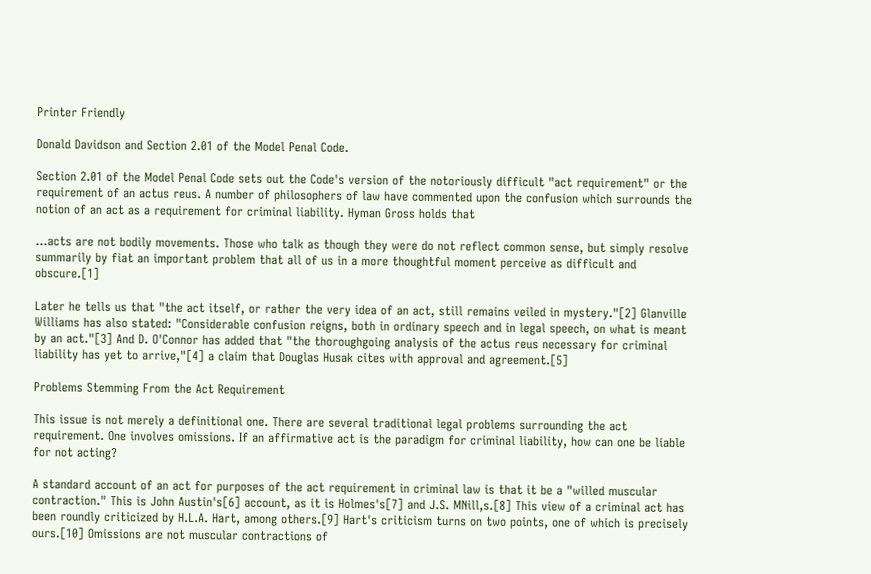Printer Friendly

Donald Davidson and Section 2.01 of the Model Penal Code.

Section 2.01 of the Model Penal Code sets out the Code's version of the notoriously difficult "act requirement" or the requirement of an actus reus. A number of philosophers of law have commented upon the confusion which surrounds the notion of an act as a requirement for criminal liability. Hyman Gross holds that

...acts are not bodily movements. Those who talk as though they were do not reflect common sense, but simply resolve summarily by fiat an important problem that all of us in a more thoughtful moment perceive as difficult and obscure.[1]

Later he tells us that "the act itself, or rather the very idea of an act, still remains veiled in mystery."[2] Glanville Williams has also stated: "Considerable confusion reigns, both in ordinary speech and in legal speech, on what is meant by an act."[3] And D. O'Connor has added that "the thoroughgoing analysis of the actus reus necessary for criminal liability has yet to arrive,"[4] a claim that Douglas Husak cites with approval and agreement.[5]

Problems Stemming From the Act Requirement

This issue is not merely a definitional one. There are several traditional legal problems surrounding the act requirement. One involves omissions. If an affirmative act is the paradigm for criminal liability, how can one be liable for not acting?

A standard account of an act for purposes of the act requirement in criminal law is that it be a "willed muscular contraction." This is John Austin's[6] account, as it is Holmes's[7] and J.S. MNill,s.[8] This view of a criminal act has been roundly criticized by H.L.A. Hart, among others.[9] Hart's criticism turns on two points, one of which is precisely ours.[10] Omissions are not muscular contractions of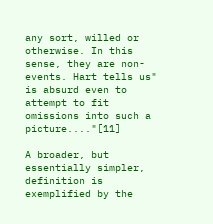any sort, willed or otherwise. In this sense, they are non-events. Hart tells us" is absurd even to attempt to fit omissions into such a picture...."[11]

A broader, but essentially simpler, definition is exemplified by the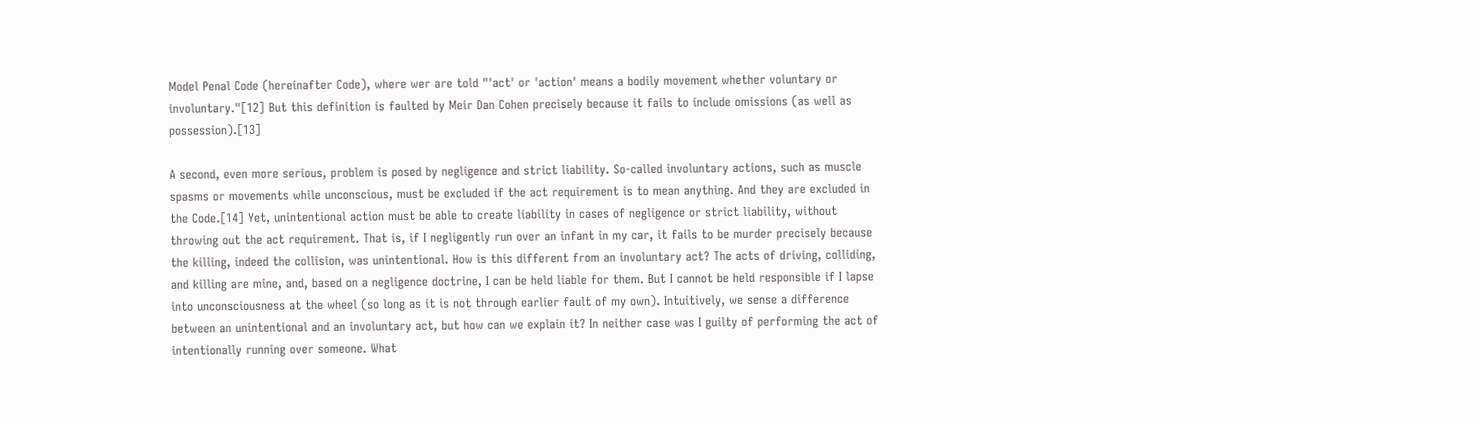Model Penal Code (hereinafter Code), where wer are told "'act' or 'action' means a bodily movement whether voluntary or involuntary."[12] But this definition is faulted by Meir Dan Cohen precisely because it fails to include omissions (as well as possession).[13]

A second, even more serious, problem is posed by negligence and strict liability. So-called involuntary actions, such as muscle spasms or movements while unconscious, must be excluded if the act requirement is to mean anything. And they are excluded in the Code.[14] Yet, unintentional action must be able to create liability in cases of negligence or strict liability, without throwing out the act requirement. That is, if I negligently run over an infant in my car, it fails to be murder precisely because the killing, indeed the collision, was unintentional. How is this different from an involuntary act? The acts of driving, colliding, and killing are mine, and, based on a negligence doctrine, I can be held liable for them. But I cannot be held responsible if I lapse into unconsciousness at the wheel (so long as it is not through earlier fault of my own). Intuitively, we sense a difference between an unintentional and an involuntary act, but how can we explain it? In neither case was I guilty of performing the act of intentionally running over someone. What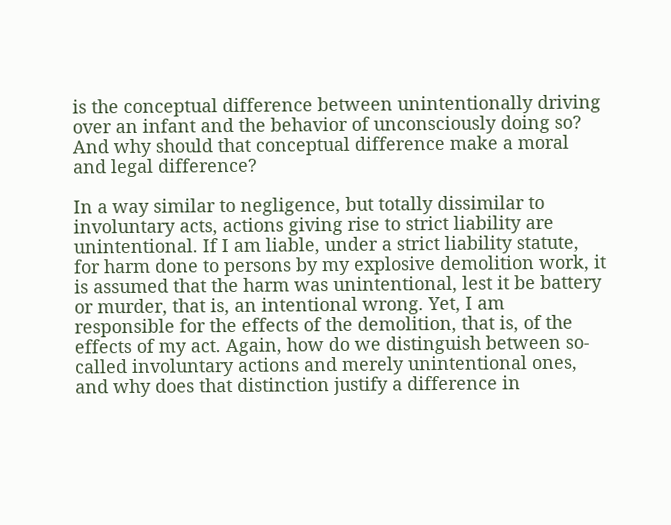is the conceptual difference between unintentionally driving over an infant and the behavior of unconsciously doing so? And why should that conceptual difference make a moral and legal difference?

In a way similar to negligence, but totally dissimilar to involuntary acts, actions giving rise to strict liability are unintentional. If I am liable, under a strict liability statute, for harm done to persons by my explosive demolition work, it is assumed that the harm was unintentional, lest it be battery or murder, that is, an intentional wrong. Yet, I am responsible for the effects of the demolition, that is, of the effects of my act. Again, how do we distinguish between so-called involuntary actions and merely unintentional ones, and why does that distinction justify a difference in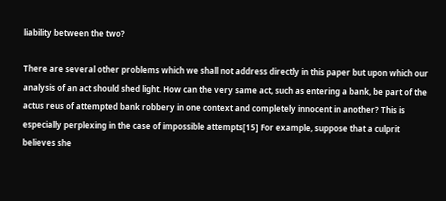liability between the two?

There are several other problems which we shall not address directly in this paper but upon which our analysis of an act should shed light. How can the very same act, such as entering a bank, be part of the actus reus of attempted bank robbery in one context and completely innocent in another? This is especially perplexing in the case of impossible attempts[15] For example, suppose that a culprit believes she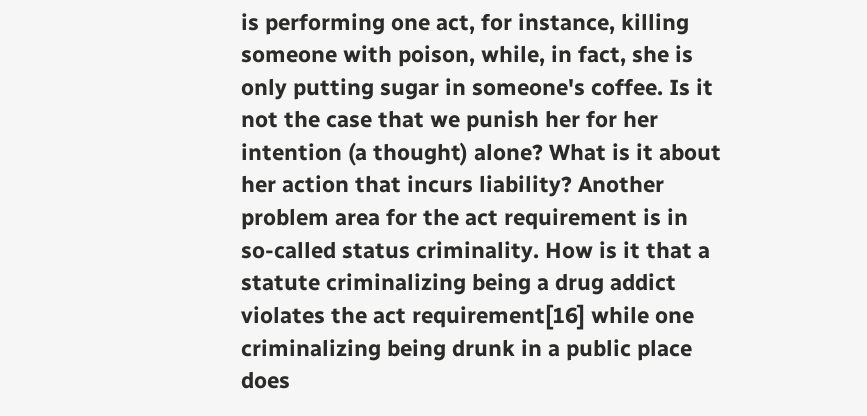is performing one act, for instance, killing someone with poison, while, in fact, she is only putting sugar in someone's coffee. Is it not the case that we punish her for her intention (a thought) alone? What is it about her action that incurs liability? Another problem area for the act requirement is in so-called status criminality. How is it that a statute criminalizing being a drug addict violates the act requirement[16] while one criminalizing being drunk in a public place does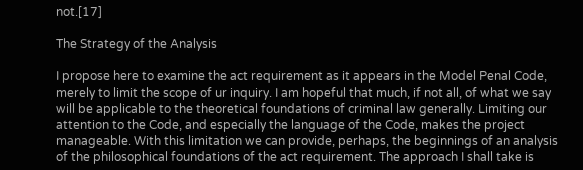not.[17]

The Strategy of the Analysis

I propose here to examine the act requirement as it appears in the Model Penal Code, merely to limit the scope of ur inquiry. I am hopeful that much, if not all, of what we say will be applicable to the theoretical foundations of criminal law generally. Limiting our attention to the Code, and especially the language of the Code, makes the project manageable. With this limitation we can provide, perhaps, the beginnings of an analysis of the philosophical foundations of the act requirement. The approach I shall take is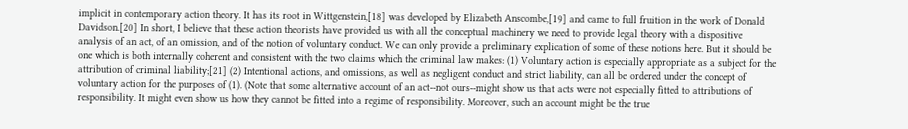implicit in contemporary action theory. It has its root in Wittgenstein,[18] was developed by Elizabeth Anscombe,[19] and came to full fruition in the work of Donald Davidson.[20] In short, I believe that these action theorists have provided us with all the conceptual machinery we need to provide legal theory with a dispositive analysis of an act, of an omission, and of the notion of voluntary conduct. We can only provide a preliminary explication of some of these notions here. But it should be one which is both internally coherent and consistent with the two claims which the criminal law makes: (1) Voluntary action is especially appropriate as a subject for the attribution of criminal liability;[21] (2) Intentional actions, and omissions, as well as negligent conduct and strict liability, can all be ordered under the concept of voluntary action for the purposes of (1). (Note that some alternative account of an act--not ours--might show us that acts were not especially fitted to attributions of responsibility. It might even show us how they cannot be fitted into a regime of responsibility. Moreover, such an account might be the true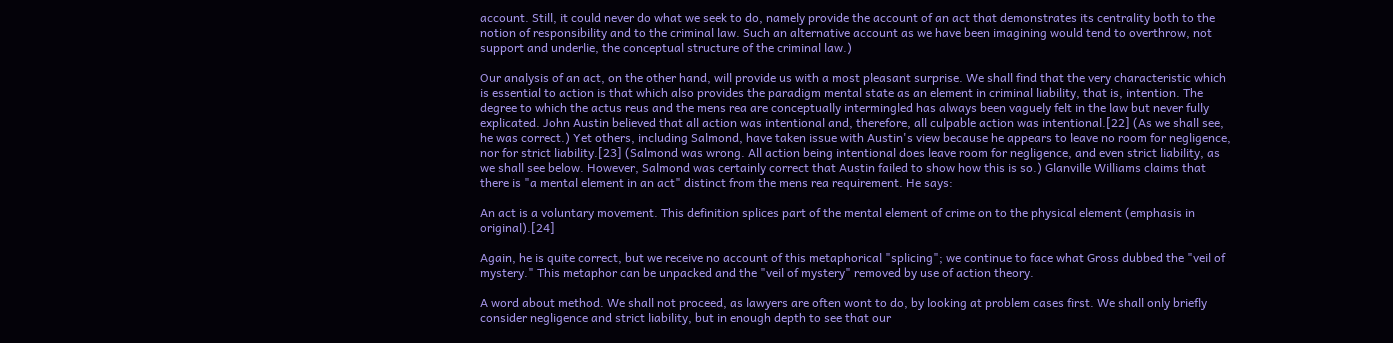account. Still, it could never do what we seek to do, namely provide the account of an act that demonstrates its centrality both to the notion of responsibility and to the criminal law. Such an alternative account as we have been imagining would tend to overthrow, not support and underlie, the conceptual structure of the criminal law.)

Our analysis of an act, on the other hand, will provide us with a most pleasant surprise. We shall find that the very characteristic which is essential to action is that which also provides the paradigm mental state as an element in criminal liability, that is, intention. The degree to which the actus reus and the mens rea are conceptually intermingled has always been vaguely felt in the law but never fully explicated. John Austin believed that all action was intentional and, therefore, all culpable action was intentional.[22] (As we shall see, he was correct.) Yet others, including Salmond, have taken issue with Austin's view because he appears to leave no room for negligence, nor for strict liability.[23] (Salmond was wrong. All action being intentional does leave room for negligence, and even strict liability, as we shall see below. However, Salmond was certainly correct that Austin failed to show how this is so.) Glanville Williams claims that there is "a mental element in an act" distinct from the mens rea requirement. He says:

An act is a voluntary movement. This definition splices part of the mental element of crime on to the physical element (emphasis in original).[24]

Again, he is quite correct, but we receive no account of this metaphorical "splicing"; we continue to face what Gross dubbed the "veil of mystery." This metaphor can be unpacked and the "veil of mystery" removed by use of action theory.

A word about method. We shall not proceed, as lawyers are often wont to do, by looking at problem cases first. We shall only briefly consider negligence and strict liability, but in enough depth to see that our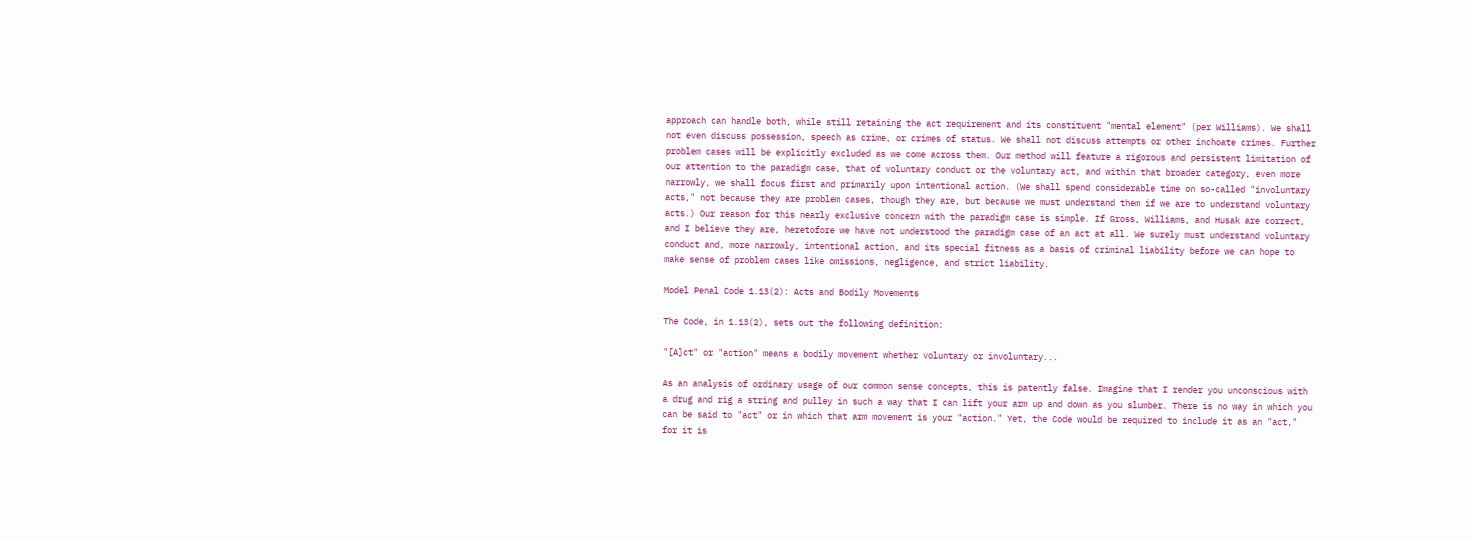approach can handle both, while still retaining the act requirement and its constituent "mental element" (per Williams). We shall not even discuss possession, speech as crime, or crimes of status. We shall not discuss attempts or other inchoate crimes. Further problem cases will be explicitly excluded as we come across them. Our method will feature a rigorous and persistent limitation of our attention to the paradigm case, that of voluntary conduct or the voluntary act, and within that broader category, even more narrowly, we shall focus first and primarily upon intentional action. (We shall spend considerable time on so-called "involuntary acts," not because they are problem cases, though they are, but because we must understand them if we are to understand voluntary acts.) Our reason for this nearly exclusive concern with the paradigm case is simple. If Gross, Williams, and Husak are correct, and I believe they are, heretofore we have not understood the paradigm case of an act at all. We surely must understand voluntary conduct and, more narrowly, intentional action, and its special fitness as a basis of criminal liability before we can hope to make sense of problem cases like omissions, negligence, and strict liability.

Model Penal Code 1.13(2): Acts and Bodily Movements

The Code, in 1.13(2), sets out the following definition:

"[A]ct" or "action" means a bodily movement whether voluntary or involuntary...

As an analysis of ordinary usage of our common sense concepts, this is patently false. Imagine that I render you unconscious with a drug and rig a string and pulley in such a way that I can lift your arm up and down as you slumber. There is no way in which you can be said to "act" or in which that arm movement is your "action." Yet, the Code would be required to include it as an "act," for it is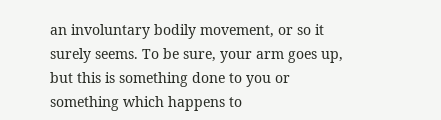an involuntary bodily movement, or so it surely seems. To be sure, your arm goes up, but this is something done to you or something which happens to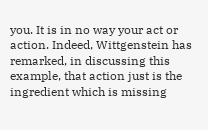you. It is in no way your act or action. Indeed, Wittgenstein has remarked, in discussing this example, that action just is the ingredient which is missing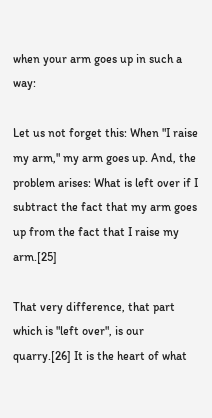when your arm goes up in such a way:

Let us not forget this: When "I raise my arm," my arm goes up. And, the problem arises: What is left over if I subtract the fact that my arm goes up from the fact that I raise my arm.[25]

That very difference, that part which is "left over", is our quarry.[26] It is the heart of what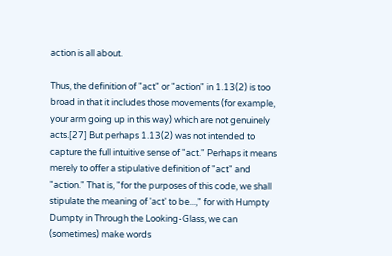action is all about.

Thus, the definition of "act" or "action" in 1.13(2) is too broad in that it includes those movements (for example, your arm going up in this way) which are not genuinely acts.[27] But perhaps 1.13(2) was not intended to capture the full intuitive sense of "act." Perhaps it means merely to offer a stipulative definition of "act" and "action." That is, "for the purposes of this code, we shall stipulate the meaning of 'act' to be...," for with Humpty Dumpty in Through the Looking-Glass, we can (sometimes) make words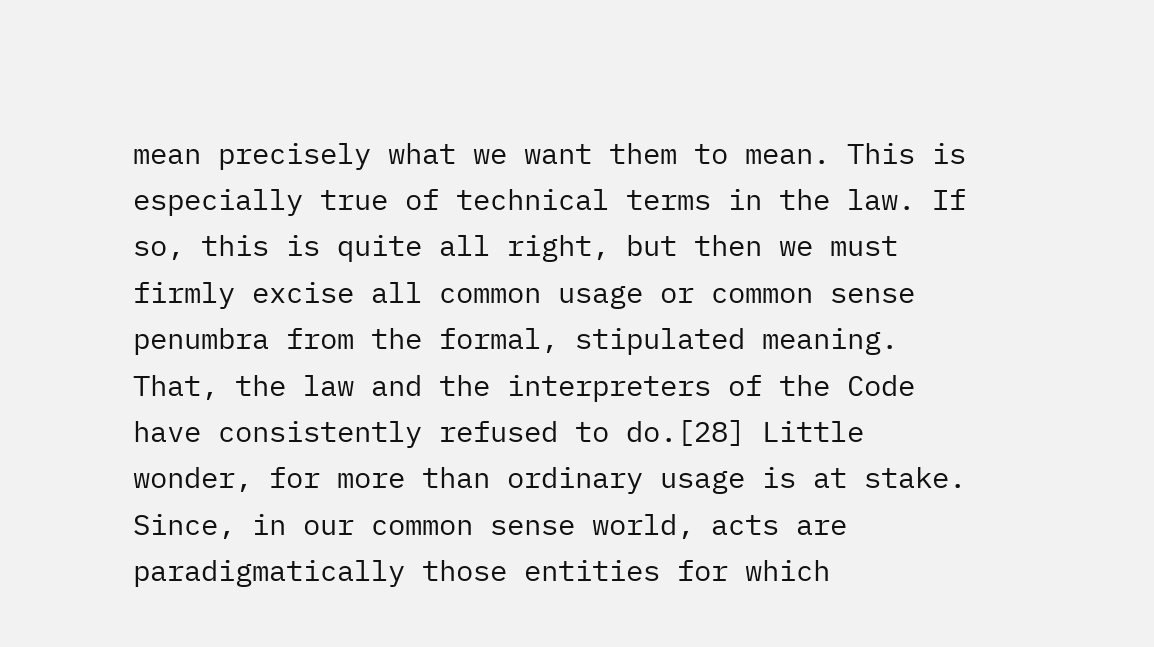mean precisely what we want them to mean. This is especially true of technical terms in the law. If so, this is quite all right, but then we must firmly excise all common usage or common sense penumbra from the formal, stipulated meaning. That, the law and the interpreters of the Code have consistently refused to do.[28] Little wonder, for more than ordinary usage is at stake. Since, in our common sense world, acts are paradigmatically those entities for which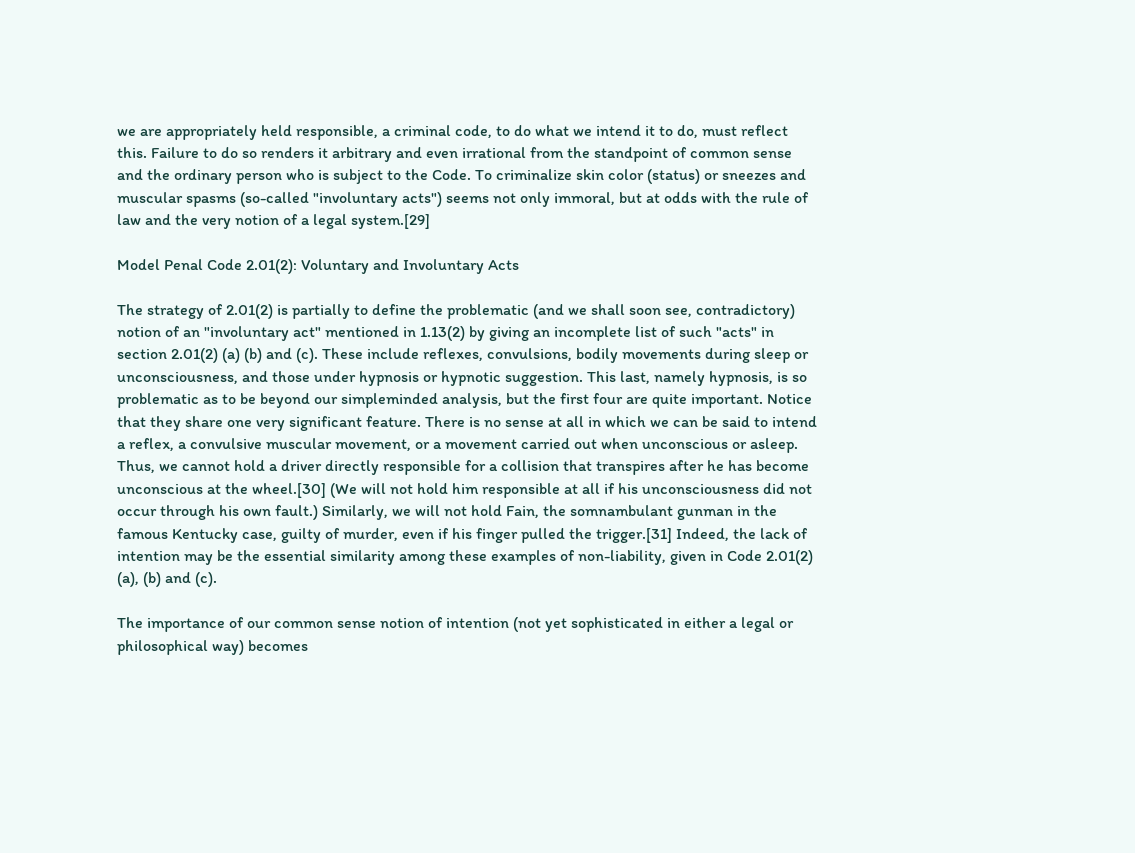we are appropriately held responsible, a criminal code, to do what we intend it to do, must reflect this. Failure to do so renders it arbitrary and even irrational from the standpoint of common sense and the ordinary person who is subject to the Code. To criminalize skin color (status) or sneezes and muscular spasms (so-called "involuntary acts") seems not only immoral, but at odds with the rule of law and the very notion of a legal system.[29]

Model Penal Code 2.01(2): Voluntary and Involuntary Acts

The strategy of 2.01(2) is partially to define the problematic (and we shall soon see, contradictory) notion of an "involuntary act" mentioned in 1.13(2) by giving an incomplete list of such "acts" in section 2.01(2) (a) (b) and (c). These include reflexes, convulsions, bodily movements during sleep or unconsciousness, and those under hypnosis or hypnotic suggestion. This last, namely hypnosis, is so problematic as to be beyond our simpleminded analysis, but the first four are quite important. Notice that they share one very significant feature. There is no sense at all in which we can be said to intend a reflex, a convulsive muscular movement, or a movement carried out when unconscious or asleep. Thus, we cannot hold a driver directly responsible for a collision that transpires after he has become unconscious at the wheel.[30] (We will not hold him responsible at all if his unconsciousness did not occur through his own fault.) Similarly, we will not hold Fain, the somnambulant gunman in the famous Kentucky case, guilty of murder, even if his finger pulled the trigger.[31] Indeed, the lack of intention may be the essential similarity among these examples of non-liability, given in Code 2.01(2) (a), (b) and (c).

The importance of our common sense notion of intention (not yet sophisticated in either a legal or philosophical way) becomes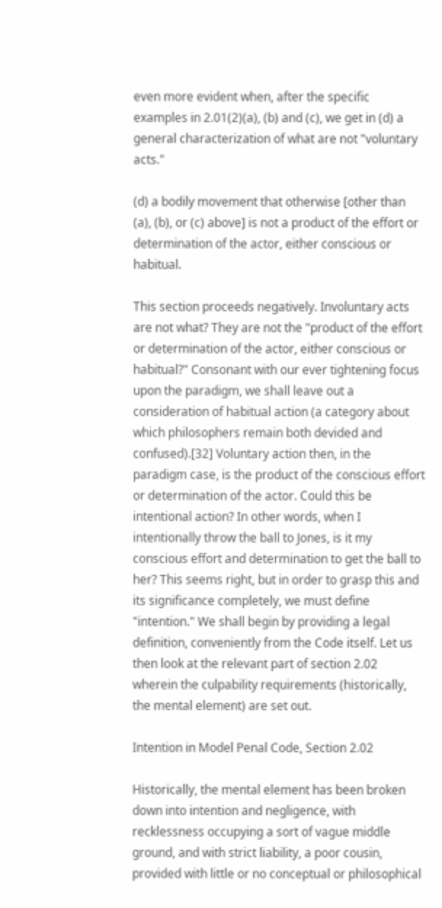even more evident when, after the specific examples in 2.01(2)(a), (b) and (c), we get in (d) a general characterization of what are not "voluntary acts."

(d) a bodily movement that otherwise [other than (a), (b), or (c) above] is not a product of the effort or determination of the actor, either conscious or habitual.

This section proceeds negatively. Involuntary acts are not what? They are not the "product of the effort or determination of the actor, either conscious or habitual?" Consonant with our ever tightening focus upon the paradigm, we shall leave out a consideration of habitual action (a category about which philosophers remain both devided and confused).[32] Voluntary action then, in the paradigm case, is the product of the conscious effort or determination of the actor. Could this be intentional action? In other words, when I intentionally throw the ball to Jones, is it my conscious effort and determination to get the ball to her? This seems right, but in order to grasp this and its significance completely, we must define "intention." We shall begin by providing a legal definition, conveniently from the Code itself. Let us then look at the relevant part of section 2.02 wherein the culpability requirements (historically, the mental element) are set out.

Intention in Model Penal Code, Section 2.02

Historically, the mental element has been broken down into intention and negligence, with recklessness occupying a sort of vague middle ground, and with strict liability, a poor cousin, provided with little or no conceptual or philosophical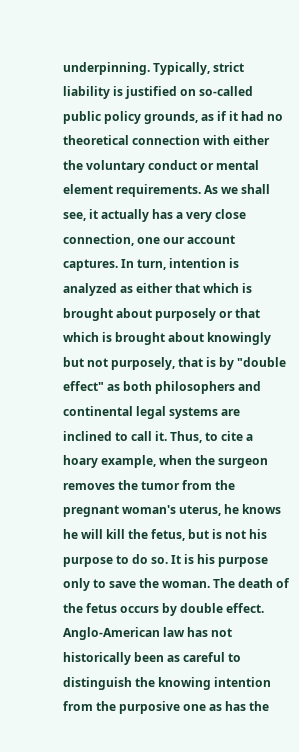underpinning. Typically, strict liability is justified on so-called public policy grounds, as if it had no theoretical connection with either the voluntary conduct or mental element requirements. As we shall see, it actually has a very close connection, one our account captures. In turn, intention is analyzed as either that which is brought about purposely or that which is brought about knowingly but not purposely, that is by "double effect" as both philosophers and continental legal systems are inclined to call it. Thus, to cite a hoary example, when the surgeon removes the tumor from the pregnant woman's uterus, he knows he will kill the fetus, but is not his purpose to do so. It is his purpose only to save the woman. The death of the fetus occurs by double effect. Anglo-American law has not historically been as careful to distinguish the knowing intention from the purposive one as has the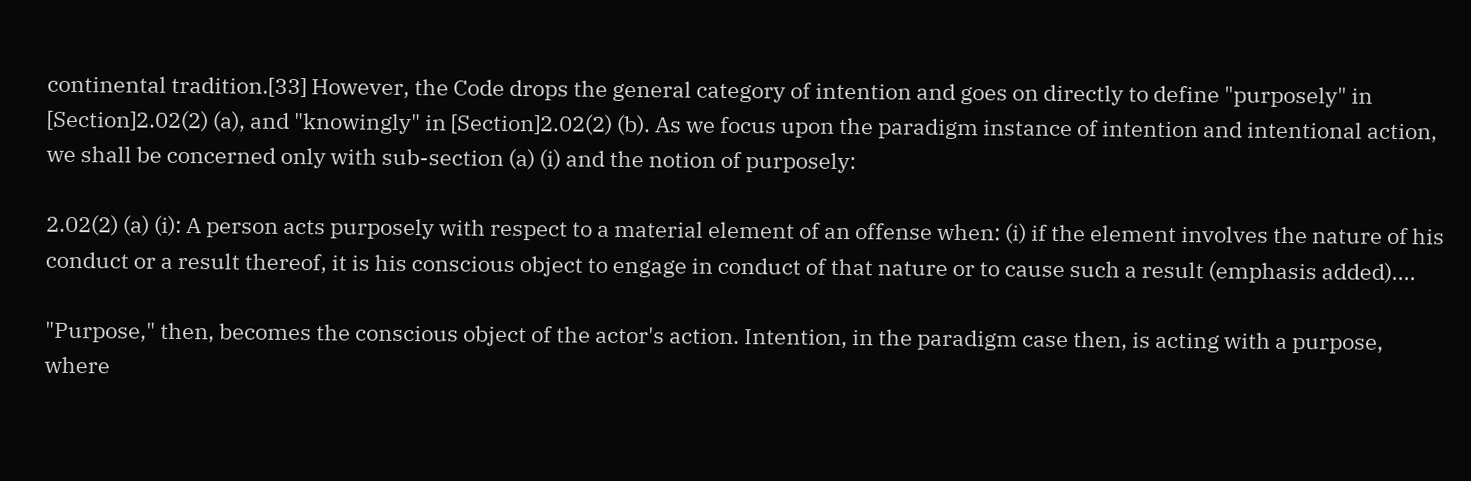continental tradition.[33] However, the Code drops the general category of intention and goes on directly to define "purposely" in [Section]2.02(2) (a), and "knowingly" in [Section]2.02(2) (b). As we focus upon the paradigm instance of intention and intentional action, we shall be concerned only with sub-section (a) (i) and the notion of purposely:

2.02(2) (a) (i): A person acts purposely with respect to a material element of an offense when: (i) if the element involves the nature of his conduct or a result thereof, it is his conscious object to engage in conduct of that nature or to cause such a result (emphasis added)....

"Purpose," then, becomes the conscious object of the actor's action. Intention, in the paradigm case then, is acting with a purpose, where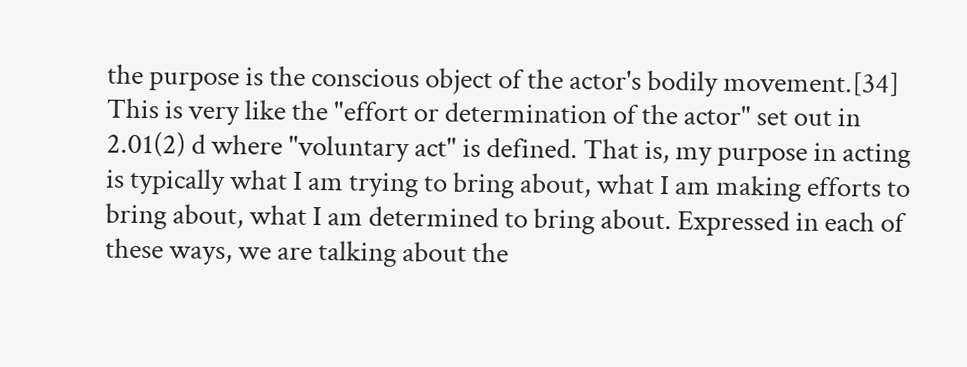the purpose is the conscious object of the actor's bodily movement.[34] This is very like the "effort or determination of the actor" set out in 2.01(2) d where "voluntary act" is defined. That is, my purpose in acting is typically what I am trying to bring about, what I am making efforts to bring about, what I am determined to bring about. Expressed in each of these ways, we are talking about the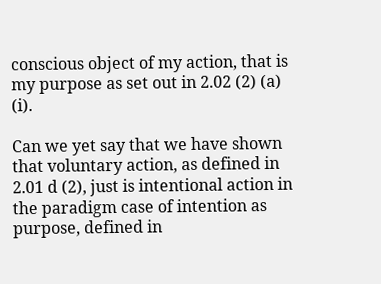conscious object of my action, that is my purpose as set out in 2.02 (2) (a) (i).

Can we yet say that we have shown that voluntary action, as defined in 2.01 d (2), just is intentional action in the paradigm case of intention as purpose, defined in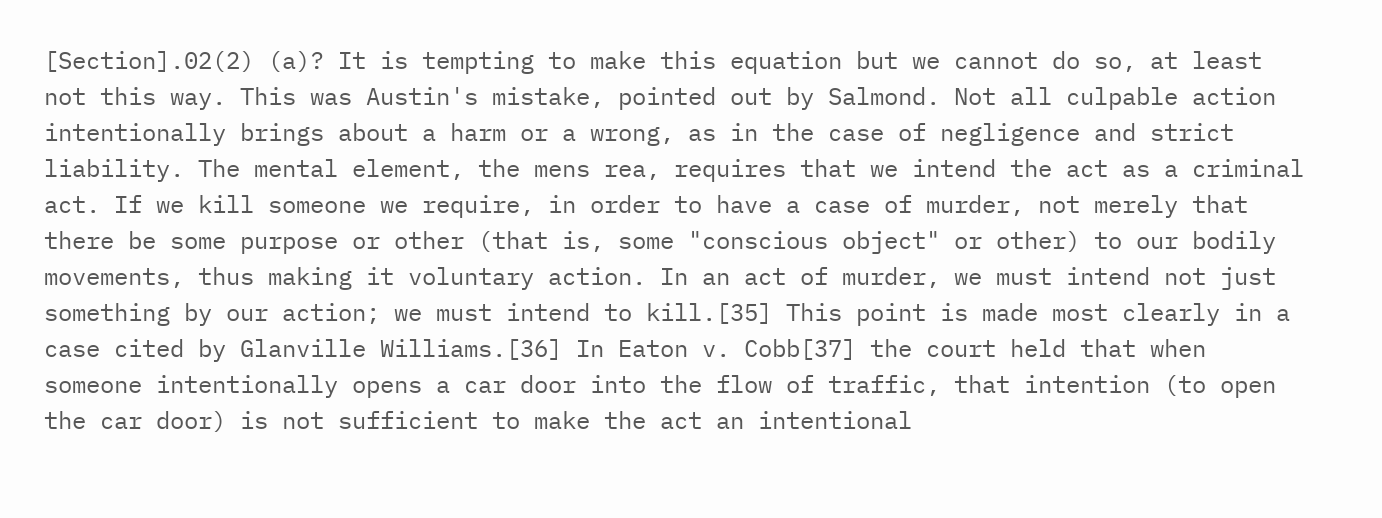[Section].02(2) (a)? It is tempting to make this equation but we cannot do so, at least not this way. This was Austin's mistake, pointed out by Salmond. Not all culpable action intentionally brings about a harm or a wrong, as in the case of negligence and strict liability. The mental element, the mens rea, requires that we intend the act as a criminal act. If we kill someone we require, in order to have a case of murder, not merely that there be some purpose or other (that is, some "conscious object" or other) to our bodily movements, thus making it voluntary action. In an act of murder, we must intend not just something by our action; we must intend to kill.[35] This point is made most clearly in a case cited by Glanville Williams.[36] In Eaton v. Cobb[37] the court held that when someone intentionally opens a car door into the flow of traffic, that intention (to open the car door) is not sufficient to make the act an intentional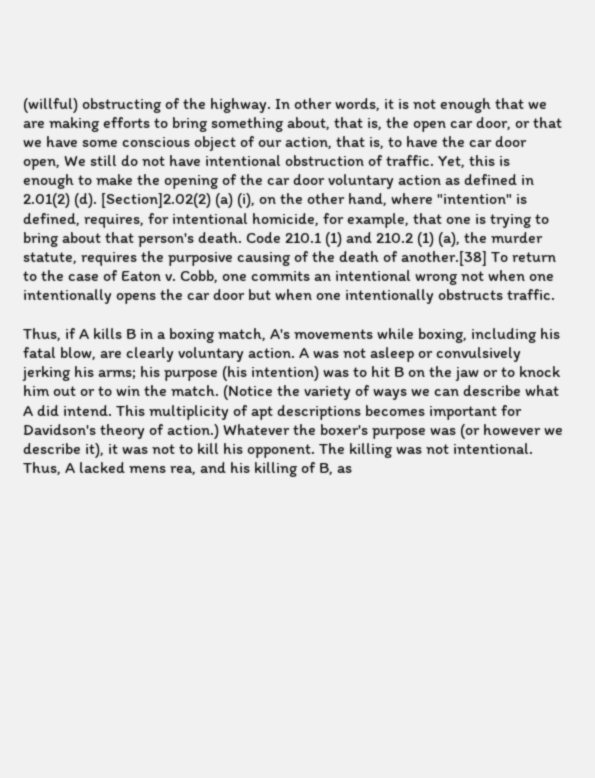(willful) obstructing of the highway. In other words, it is not enough that we are making efforts to bring something about, that is, the open car door, or that we have some conscious object of our action, that is, to have the car door open, We still do not have intentional obstruction of traffic. Yet, this is enough to make the opening of the car door voluntary action as defined in 2.01(2) (d). [Section]2.02(2) (a) (i), on the other hand, where "intention" is defined, requires, for intentional homicide, for example, that one is trying to bring about that person's death. Code 210.1 (1) and 210.2 (1) (a), the murder statute, requires the purposive causing of the death of another.[38] To return to the case of Eaton v. Cobb, one commits an intentional wrong not when one intentionally opens the car door but when one intentionally obstructs traffic.

Thus, if A kills B in a boxing match, A's movements while boxing, including his fatal blow, are clearly voluntary action. A was not asleep or convulsively jerking his arms; his purpose (his intention) was to hit B on the jaw or to knock him out or to win the match. (Notice the variety of ways we can describe what A did intend. This multiplicity of apt descriptions becomes important for Davidson's theory of action.) Whatever the boxer's purpose was (or however we describe it), it was not to kill his opponent. The killing was not intentional. Thus, A lacked mens rea, and his killing of B, as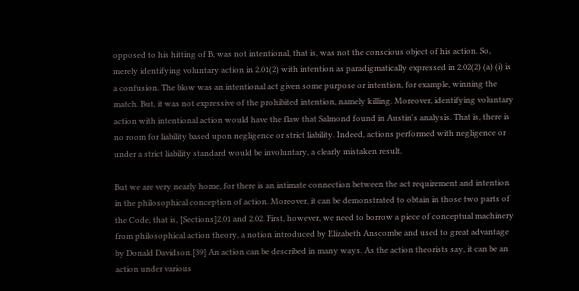opposed to his hitting of B, was not intentional, that is, was not the conscious object of his action. So, merely identifying voluntary action in 2.01(2) with intention as paradigmatically expressed in 2.02(2) (a) (i) is a confusion. The blow was an intentional act given some purpose or intention, for example, winning the match. But, it was not expressive of the prohibited intention, namely killing. Moreover, identifying voluntary action with intentional action would have the flaw that Salmond found in Austin's analysis. That is, there is no room for liability based upon negligence or strict liability. Indeed, actions performed with negligence or under a strict liability standard would be involuntary, a clearly mistaken result.

But we are very nearly home, for there is an intimate connection between the act requirement and intention in the philosophical conception of action. Moreover, it can be demonstrated to obtain in those two parts of the Code, that is, [Sections]2.01 and 2.02. First, however, we need to borrow a piece of conceptual machinery from philosophical action theory, a notion introduced by Elizabeth Anscombe and used to great advantage by Donald Davidson.[39] An action can be described in many ways. As the action theorists say, it can be an action under various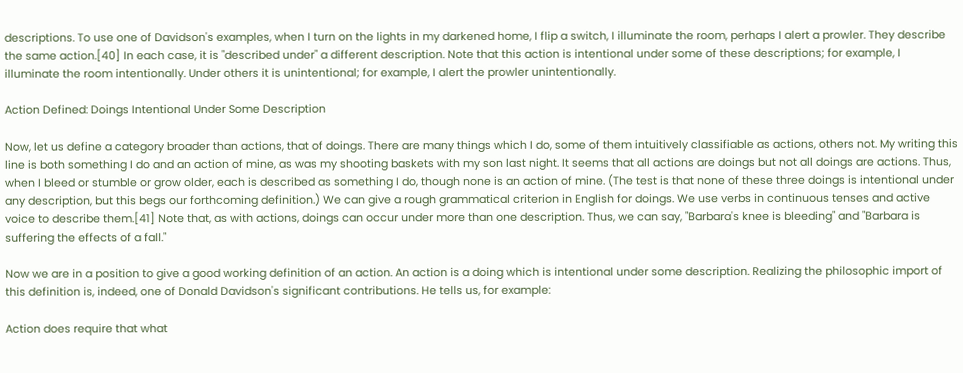descriptions. To use one of Davidson's examples, when I turn on the lights in my darkened home, I flip a switch, I illuminate the room, perhaps I alert a prowler. They describe the same action.[40] In each case, it is "described under" a different description. Note that this action is intentional under some of these descriptions; for example, I illuminate the room intentionally. Under others it is unintentional; for example, I alert the prowler unintentionally.

Action Defined: Doings Intentional Under Some Description

Now, let us define a category broader than actions, that of doings. There are many things which I do, some of them intuitively classifiable as actions, others not. My writing this line is both something I do and an action of mine, as was my shooting baskets with my son last night. It seems that all actions are doings but not all doings are actions. Thus, when I bleed or stumble or grow older, each is described as something I do, though none is an action of mine. (The test is that none of these three doings is intentional under any description, but this begs our forthcoming definition.) We can give a rough grammatical criterion in English for doings. We use verbs in continuous tenses and active voice to describe them.[41] Note that, as with actions, doings can occur under more than one description. Thus, we can say, "Barbara's knee is bleeding" and "Barbara is suffering the effects of a fall."

Now we are in a position to give a good working definition of an action. An action is a doing which is intentional under some description. Realizing the philosophic import of this definition is, indeed, one of Donald Davidson's significant contributions. He tells us, for example:

Action does require that what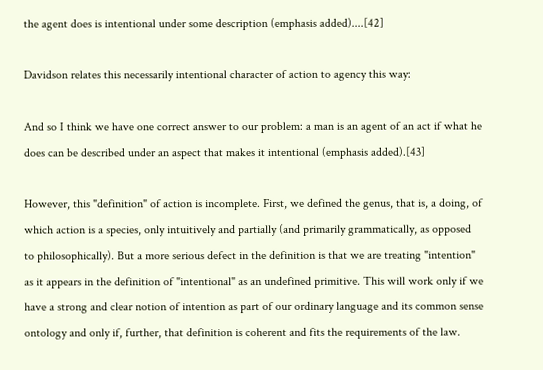the agent does is intentional under some description (emphasis added)....[42]

Davidson relates this necessarily intentional character of action to agency this way:

And so I think we have one correct answer to our problem: a man is an agent of an act if what he does can be described under an aspect that makes it intentional (emphasis added).[43]

However, this "definition" of action is incomplete. First, we defined the genus, that is, a doing, of which action is a species, only intuitively and partially (and primarily grammatically, as opposed to philosophically). But a more serious defect in the definition is that we are treating "intention" as it appears in the definition of "intentional" as an undefined primitive. This will work only if we have a strong and clear notion of intention as part of our ordinary language and its common sense ontology and only if, further, that definition is coherent and fits the requirements of the law.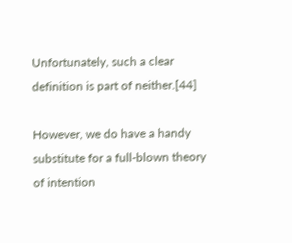Unfortunately, such a clear definition is part of neither.[44]

However, we do have a handy substitute for a full-blown theory of intention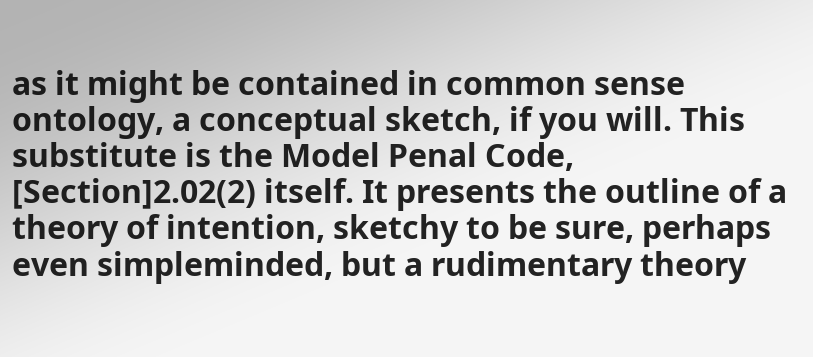as it might be contained in common sense ontology, a conceptual sketch, if you will. This substitute is the Model Penal Code, [Section]2.02(2) itself. It presents the outline of a theory of intention, sketchy to be sure, perhaps even simpleminded, but a rudimentary theory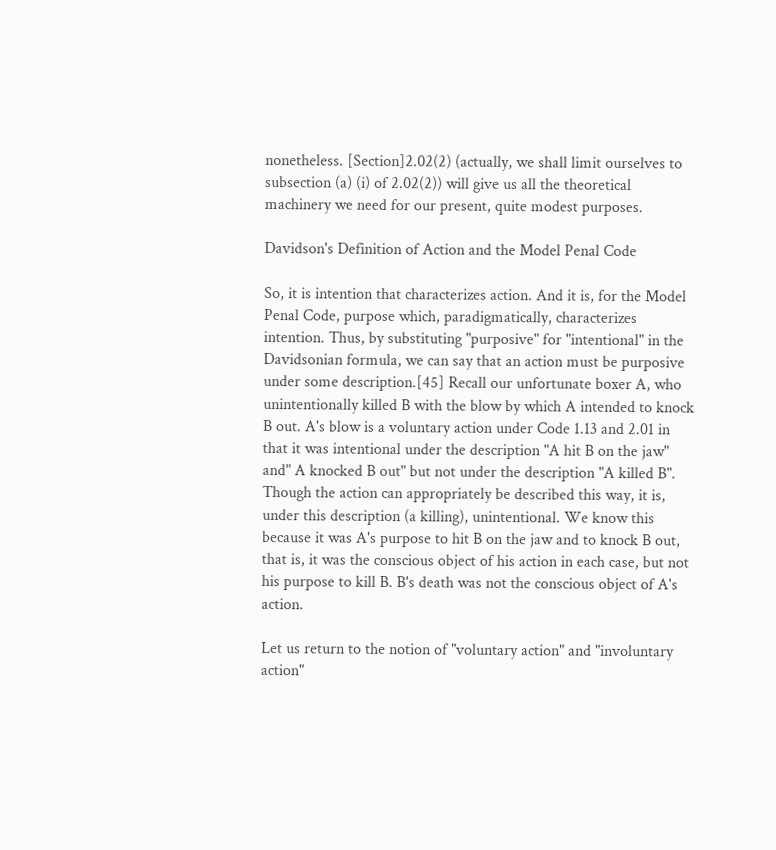nonetheless. [Section]2.02(2) (actually, we shall limit ourselves to subsection (a) (i) of 2.02(2)) will give us all the theoretical machinery we need for our present, quite modest purposes.

Davidson's Definition of Action and the Model Penal Code

So, it is intention that characterizes action. And it is, for the Model Penal Code, purpose which, paradigmatically, characterizes intention. Thus, by substituting "purposive" for "intentional" in the Davidsonian formula, we can say that an action must be purposive under some description.[45] Recall our unfortunate boxer A, who unintentionally killed B with the blow by which A intended to knock B out. A's blow is a voluntary action under Code 1.13 and 2.01 in that it was intentional under the description "A hit B on the jaw" and" A knocked B out" but not under the description "A killed B". Though the action can appropriately be described this way, it is, under this description (a killing), unintentional. We know this because it was A's purpose to hit B on the jaw and to knock B out, that is, it was the conscious object of his action in each case, but not his purpose to kill B. B's death was not the conscious object of A's action.

Let us return to the notion of "voluntary action" and "involuntary action"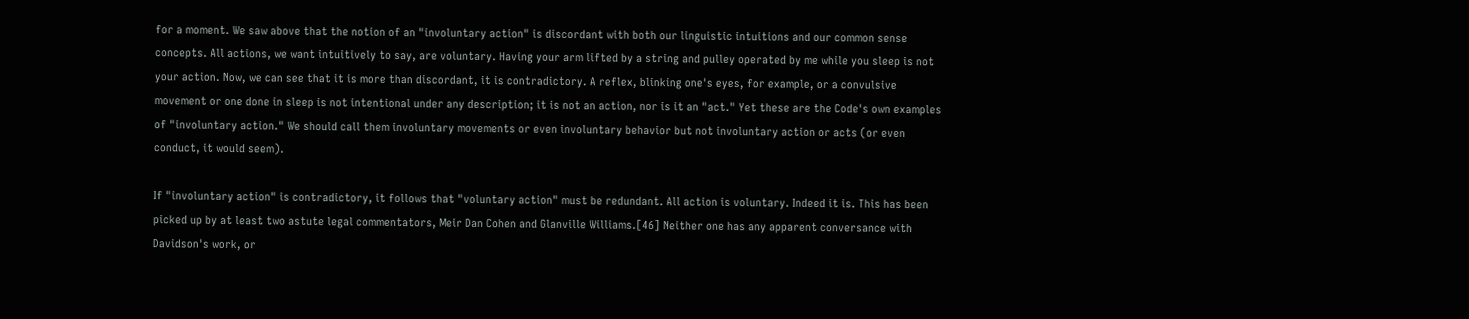for a moment. We saw above that the notion of an "involuntary action" is discordant with both our linguistic intuitions and our common sense concepts. All actions, we want intuitively to say, are voluntary. Having your arm lifted by a string and pulley operated by me while you sleep is not your action. Now, we can see that it is more than discordant, it is contradictory. A reflex, blinking one's eyes, for example, or a convulsive movement or one done in sleep is not intentional under any description; it is not an action, nor is it an "act." Yet these are the Code's own examples of "involuntary action." We should call them involuntary movements or even involuntary behavior but not involuntary action or acts (or even conduct, it would seem).

If "involuntary action" is contradictory, it follows that "voluntary action" must be redundant. All action is voluntary. Indeed it is. This has been picked up by at least two astute legal commentators, Meir Dan Cohen and Glanville Williams.[46] Neither one has any apparent conversance with Davidson's work, or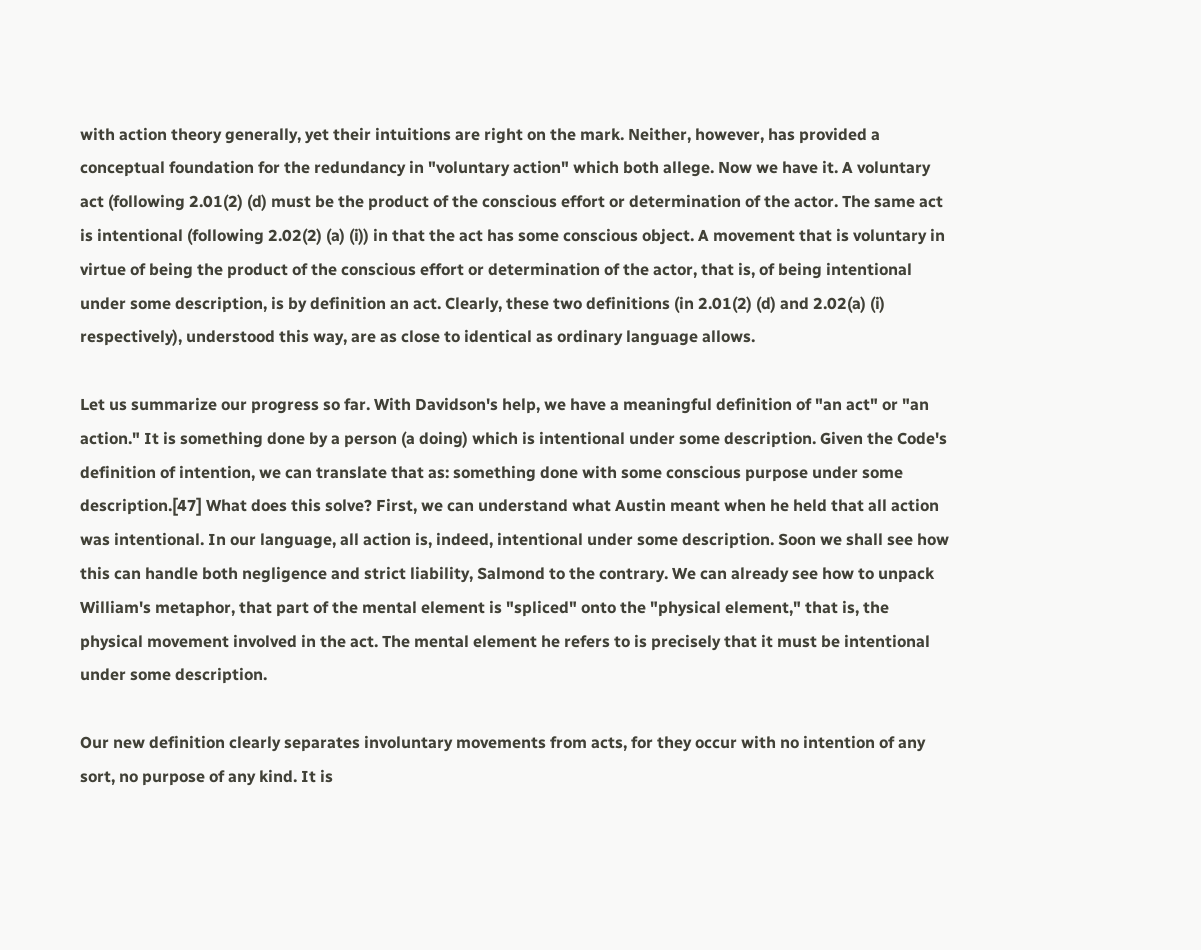with action theory generally, yet their intuitions are right on the mark. Neither, however, has provided a conceptual foundation for the redundancy in "voluntary action" which both allege. Now we have it. A voluntary act (following 2.01(2) (d) must be the product of the conscious effort or determination of the actor. The same act is intentional (following 2.02(2) (a) (i)) in that the act has some conscious object. A movement that is voluntary in virtue of being the product of the conscious effort or determination of the actor, that is, of being intentional under some description, is by definition an act. Clearly, these two definitions (in 2.01(2) (d) and 2.02(a) (i) respectively), understood this way, are as close to identical as ordinary language allows.

Let us summarize our progress so far. With Davidson's help, we have a meaningful definition of "an act" or "an action." It is something done by a person (a doing) which is intentional under some description. Given the Code's definition of intention, we can translate that as: something done with some conscious purpose under some description.[47] What does this solve? First, we can understand what Austin meant when he held that all action was intentional. In our language, all action is, indeed, intentional under some description. Soon we shall see how this can handle both negligence and strict liability, Salmond to the contrary. We can already see how to unpack William's metaphor, that part of the mental element is "spliced" onto the "physical element," that is, the physical movement involved in the act. The mental element he refers to is precisely that it must be intentional under some description.

Our new definition clearly separates involuntary movements from acts, for they occur with no intention of any sort, no purpose of any kind. It is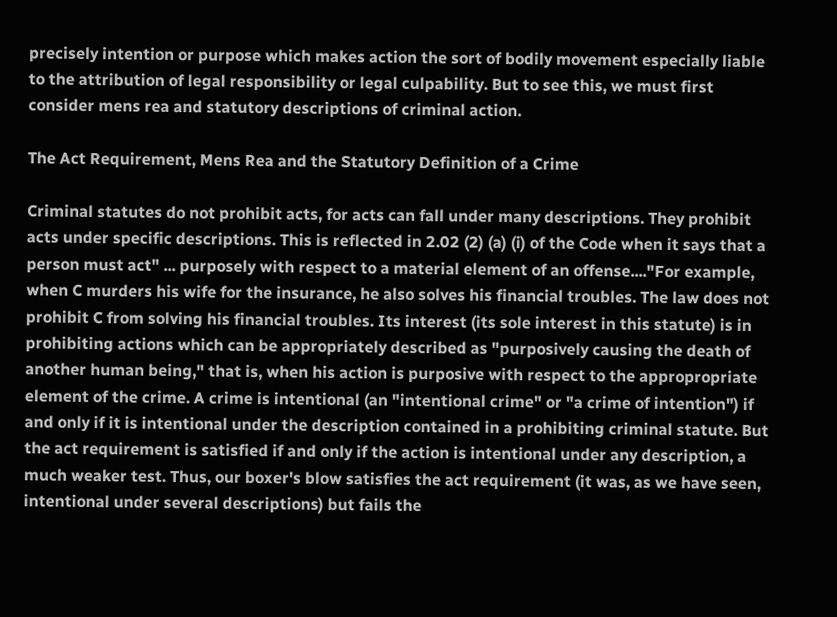precisely intention or purpose which makes action the sort of bodily movement especially liable to the attribution of legal responsibility or legal culpability. But to see this, we must first consider mens rea and statutory descriptions of criminal action.

The Act Requirement, Mens Rea and the Statutory Definition of a Crime

Criminal statutes do not prohibit acts, for acts can fall under many descriptions. They prohibit acts under specific descriptions. This is reflected in 2.02 (2) (a) (i) of the Code when it says that a person must act" ... purposely with respect to a material element of an offense...."For example, when C murders his wife for the insurance, he also solves his financial troubles. The law does not prohibit C from solving his financial troubles. Its interest (its sole interest in this statute) is in prohibiting actions which can be appropriately described as "purposively causing the death of another human being," that is, when his action is purposive with respect to the appropropriate element of the crime. A crime is intentional (an "intentional crime" or "a crime of intention") if and only if it is intentional under the description contained in a prohibiting criminal statute. But the act requirement is satisfied if and only if the action is intentional under any description, a much weaker test. Thus, our boxer's blow satisfies the act requirement (it was, as we have seen, intentional under several descriptions) but fails the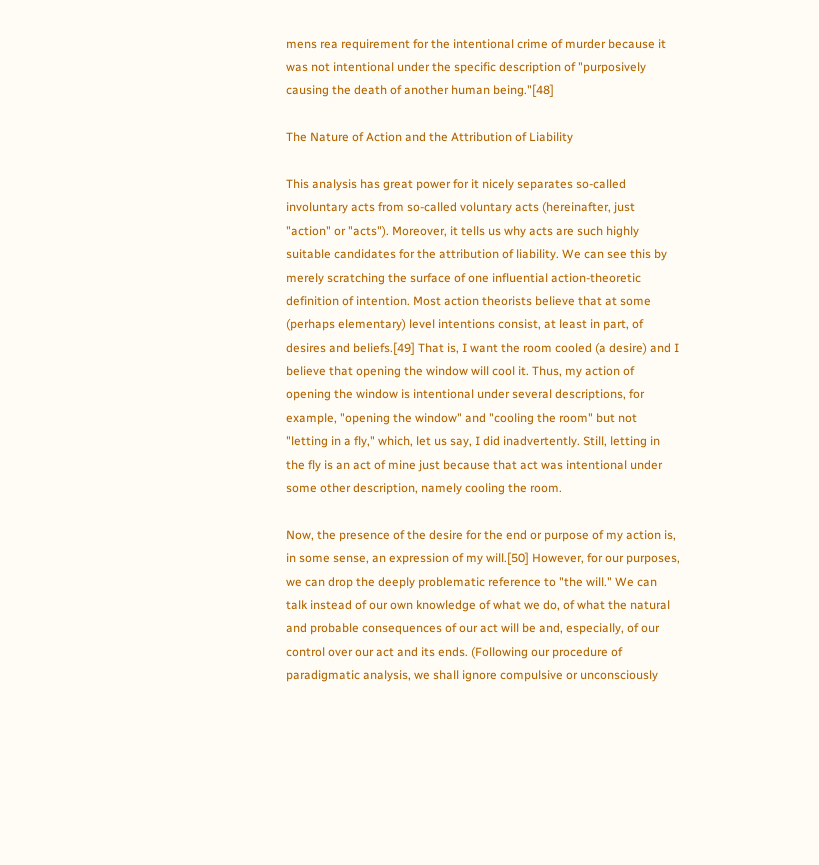mens rea requirement for the intentional crime of murder because it was not intentional under the specific description of "purposively causing the death of another human being."[48]

The Nature of Action and the Attribution of Liability

This analysis has great power for it nicely separates so-called involuntary acts from so-called voluntary acts (hereinafter, just "action" or "acts"). Moreover, it tells us why acts are such highly suitable candidates for the attribution of liability. We can see this by merely scratching the surface of one influential action-theoretic definition of intention. Most action theorists believe that at some (perhaps elementary) level intentions consist, at least in part, of desires and beliefs.[49] That is, I want the room cooled (a desire) and I believe that opening the window will cool it. Thus, my action of opening the window is intentional under several descriptions, for example, "opening the window" and "cooling the room" but not "letting in a fly," which, let us say, I did inadvertently. Still, letting in the fly is an act of mine just because that act was intentional under some other description, namely cooling the room.

Now, the presence of the desire for the end or purpose of my action is, in some sense, an expression of my will.[50] However, for our purposes, we can drop the deeply problematic reference to "the will." We can talk instead of our own knowledge of what we do, of what the natural and probable consequences of our act will be and, especially, of our control over our act and its ends. (Following our procedure of paradigmatic analysis, we shall ignore compulsive or unconsciously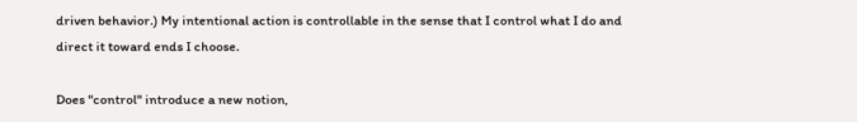driven behavior.) My intentional action is controllable in the sense that I control what I do and direct it toward ends I choose.

Does "control" introduce a new notion,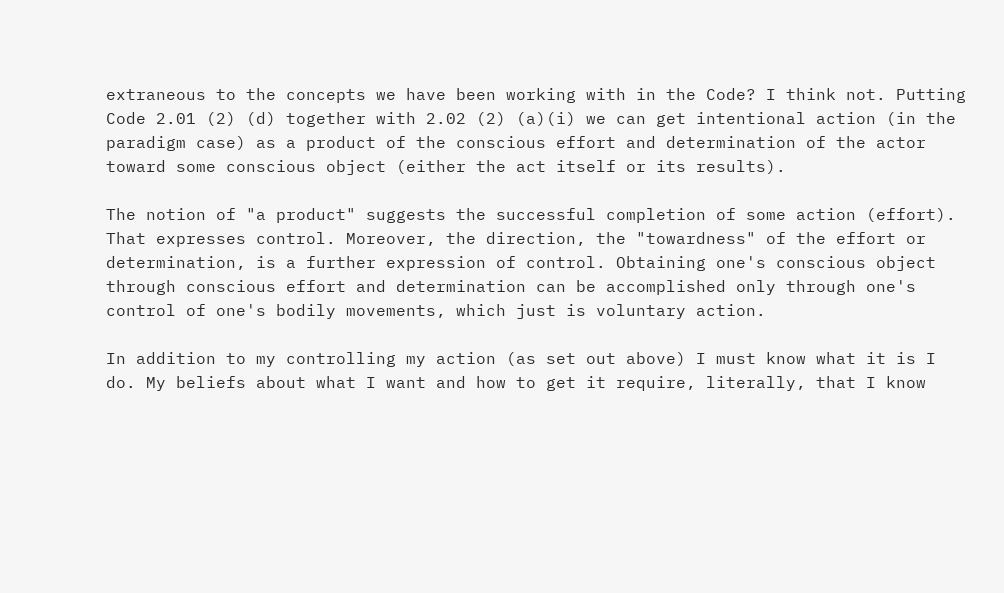extraneous to the concepts we have been working with in the Code? I think not. Putting Code 2.01 (2) (d) together with 2.02 (2) (a)(i) we can get intentional action (in the paradigm case) as a product of the conscious effort and determination of the actor toward some conscious object (either the act itself or its results).

The notion of "a product" suggests the successful completion of some action (effort). That expresses control. Moreover, the direction, the "towardness" of the effort or determination, is a further expression of control. Obtaining one's conscious object through conscious effort and determination can be accomplished only through one's control of one's bodily movements, which just is voluntary action.

In addition to my controlling my action (as set out above) I must know what it is I do. My beliefs about what I want and how to get it require, literally, that I know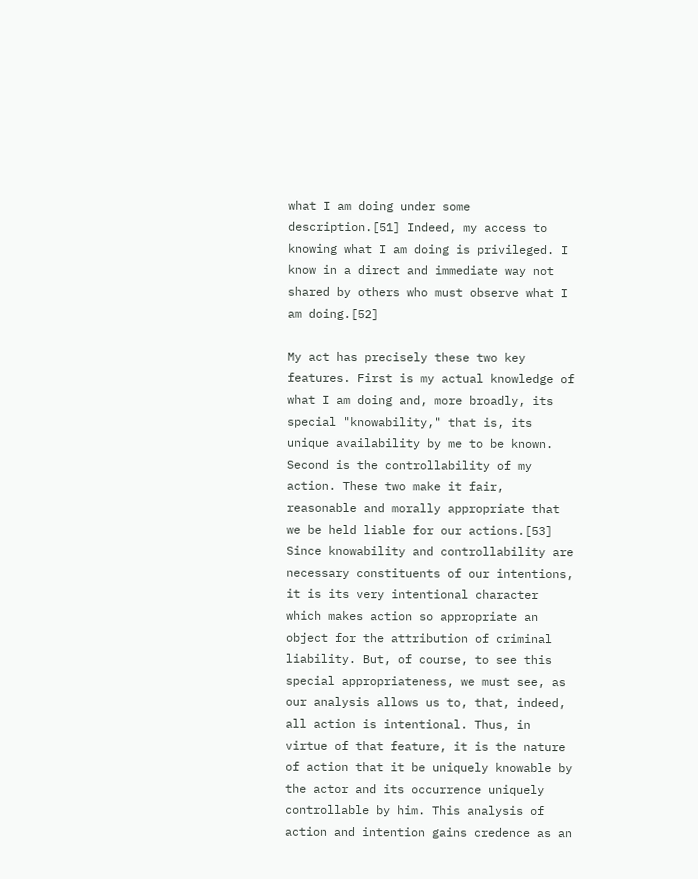what I am doing under some description.[51] Indeed, my access to knowing what I am doing is privileged. I know in a direct and immediate way not shared by others who must observe what I am doing.[52]

My act has precisely these two key features. First is my actual knowledge of what I am doing and, more broadly, its special "knowability," that is, its unique availability by me to be known. Second is the controllability of my action. These two make it fair, reasonable and morally appropriate that we be held liable for our actions.[53] Since knowability and controllability are necessary constituents of our intentions, it is its very intentional character which makes action so appropriate an object for the attribution of criminal liability. But, of course, to see this special appropriateness, we must see, as our analysis allows us to, that, indeed, all action is intentional. Thus, in virtue of that feature, it is the nature of action that it be uniquely knowable by the actor and its occurrence uniquely controllable by him. This analysis of action and intention gains credence as an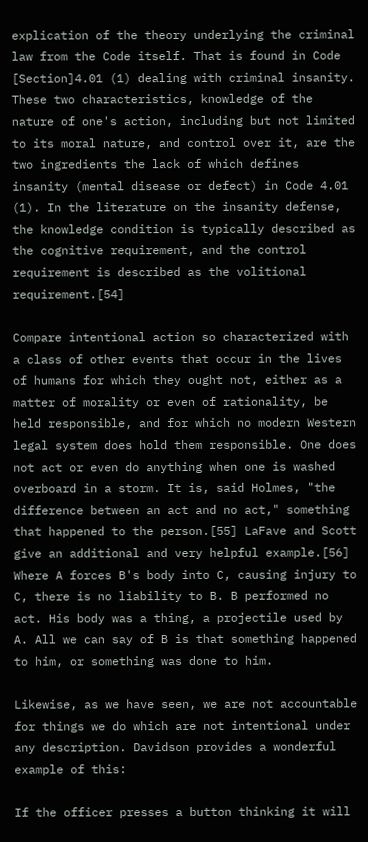explication of the theory underlying the criminal law from the Code itself. That is found in Code [Section]4.01 (1) dealing with criminal insanity. These two characteristics, knowledge of the nature of one's action, including but not limited to its moral nature, and control over it, are the two ingredients the lack of which defines insanity (mental disease or defect) in Code 4.01 (1). In the literature on the insanity defense, the knowledge condition is typically described as the cognitive requirement, and the control requirement is described as the volitional requirement.[54]

Compare intentional action so characterized with a class of other events that occur in the lives of humans for which they ought not, either as a matter of morality or even of rationality, be held responsible, and for which no modern Western legal system does hold them responsible. One does not act or even do anything when one is washed overboard in a storm. It is, said Holmes, "the difference between an act and no act," something that happened to the person.[55] LaFave and Scott give an additional and very helpful example.[56] Where A forces B's body into C, causing injury to C, there is no liability to B. B performed no act. His body was a thing, a projectile used by A. All we can say of B is that something happened to him, or something was done to him.

Likewise, as we have seen, we are not accountable for things we do which are not intentional under any description. Davidson provides a wonderful example of this:

If the officer presses a button thinking it will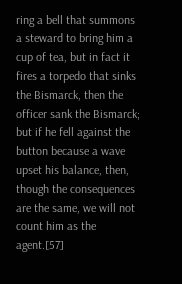ring a bell that summons a steward to bring him a cup of tea, but in fact it fires a torpedo that sinks the Bismarck, then the officer sank the Bismarck; but if he fell against the button because a wave upset his balance, then, though the consequences are the same, we will not count him as the agent.[57]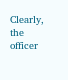Clearly, the officer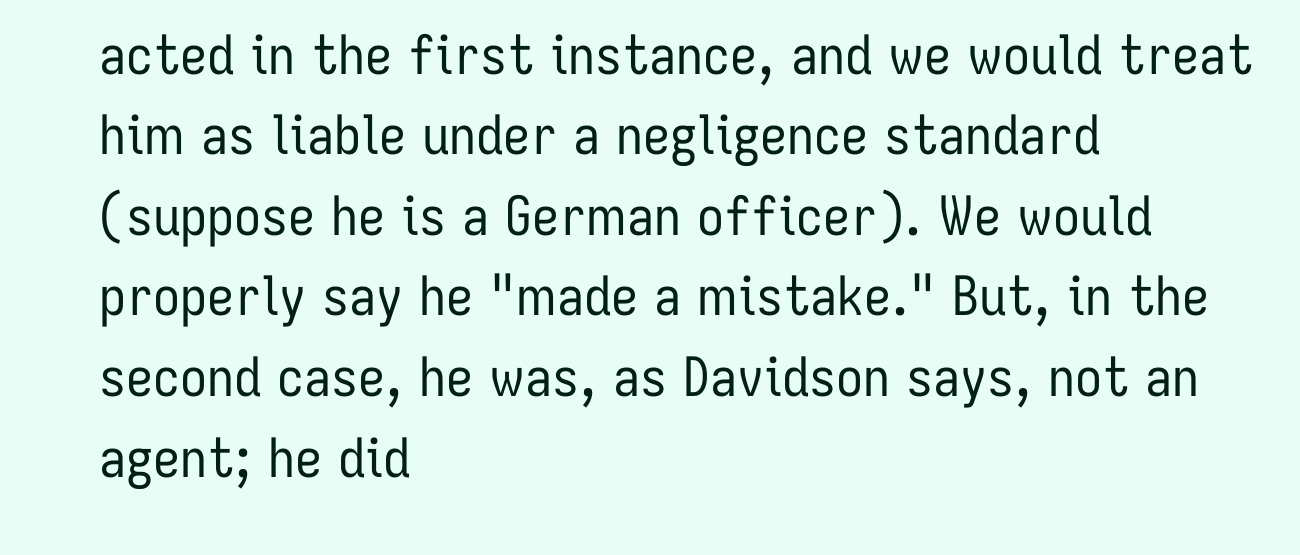acted in the first instance, and we would treat him as liable under a negligence standard (suppose he is a German officer). We would properly say he "made a mistake." But, in the second case, he was, as Davidson says, not an agent; he did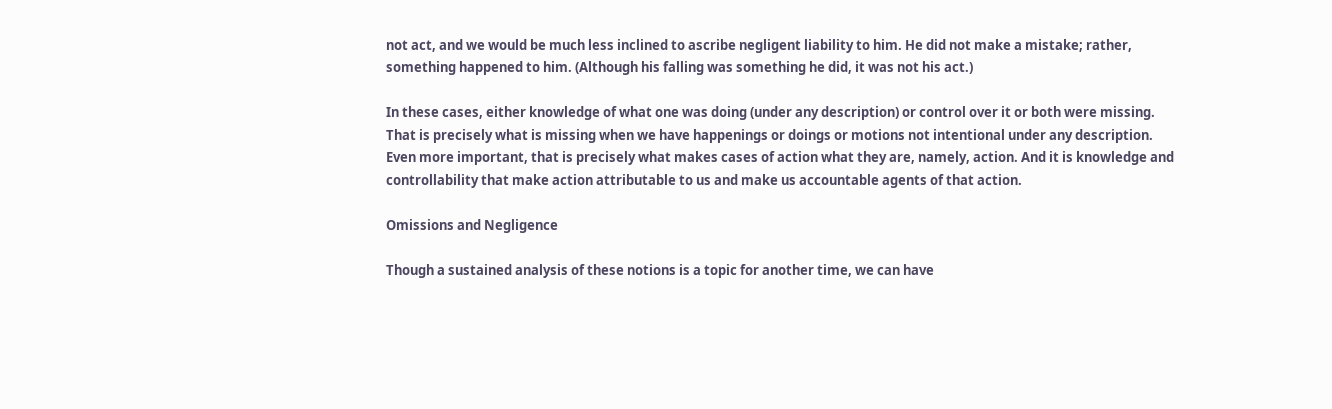not act, and we would be much less inclined to ascribe negligent liability to him. He did not make a mistake; rather, something happened to him. (Although his falling was something he did, it was not his act.)

In these cases, either knowledge of what one was doing (under any description) or control over it or both were missing. That is precisely what is missing when we have happenings or doings or motions not intentional under any description. Even more important, that is precisely what makes cases of action what they are, namely, action. And it is knowledge and controllability that make action attributable to us and make us accountable agents of that action.

Omissions and Negligence

Though a sustained analysis of these notions is a topic for another time, we can have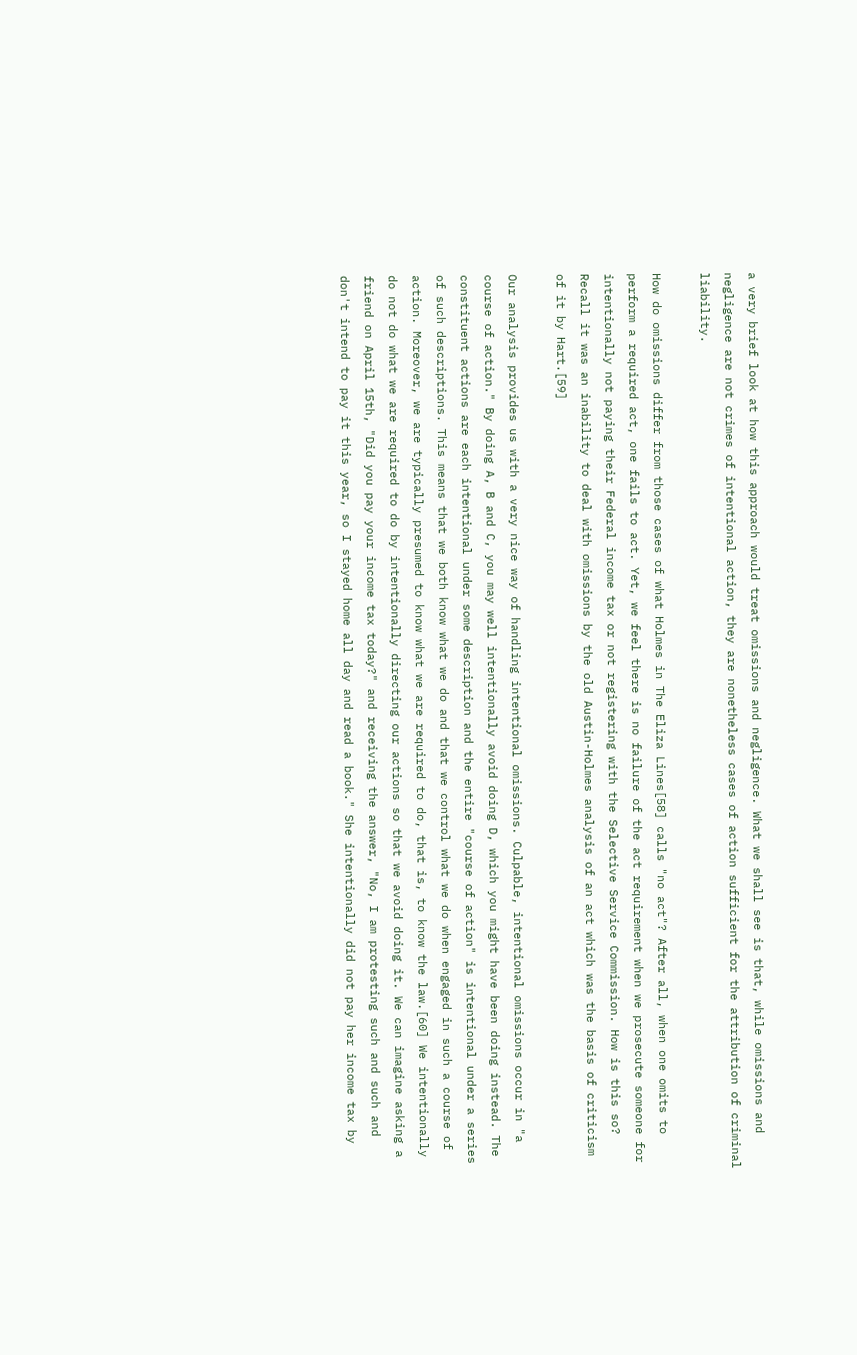a very brief look at how this approach would treat omissions and negligence. What we shall see is that, while omissions and negligence are not crimes of intentional action, they are nonetheless cases of action sufficient for the attribution of criminal liability.

How do omissions differ from those cases of what Holmes in The Eliza Lines[58] calls "no act"? After all, when one omits to perform a required act, one fails to act. Yet, we feel there is no failure of the act requirement when we prosecute someone for intentionally not paying their Federal income tax or not registering with the Selective Service Commission. How is this so? Recall it was an inability to deal with omissions by the old Austin-Holmes analysis of an act which was the basis of criticism of it by Hart.[59]

Our analysis provides us with a very nice way of handling intentional omissions. Culpable, intentional omissions occur in "a course of action." By doing A, B and C, you may well intentionally avoid doing D, which you might have been doing instead. The constituent actions are each intentional under some description and the entire "course of action" is intentional under a series of such descriptions. This means that we both know what we do and that we control what we do when engaged in such a course of action. Moreover, we are typically presumed to know what we are required to do, that is, to know the law.[60] We intentionally do not do what we are required to do by intentionally directing our actions so that we avoid doing it. We can imagine asking a friend on April 15th, "Did you pay your income tax today?" and receiving the answer, "No, I am protesting such and such and don't intend to pay it this year, so I stayed home all day and read a book." She intentionally did not pay her income tax by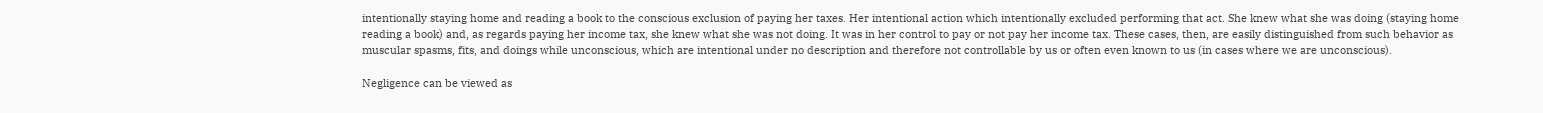intentionally staying home and reading a book to the conscious exclusion of paying her taxes. Her intentional action which intentionally excluded performing that act. She knew what she was doing (staying home reading a book) and, as regards paying her income tax, she knew what she was not doing. It was in her control to pay or not pay her income tax. These cases, then, are easily distinguished from such behavior as muscular spasms, fits, and doings while unconscious, which are intentional under no description and therefore not controllable by us or often even known to us (in cases where we are unconscious).

Negligence can be viewed as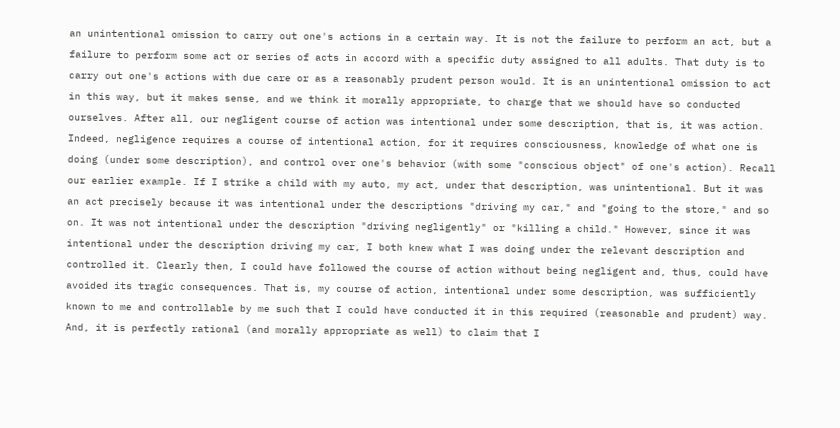an unintentional omission to carry out one's actions in a certain way. It is not the failure to perform an act, but a failure to perform some act or series of acts in accord with a specific duty assigned to all adults. That duty is to carry out one's actions with due care or as a reasonably prudent person would. It is an unintentional omission to act in this way, but it makes sense, and we think it morally appropriate, to charge that we should have so conducted ourselves. After all, our negligent course of action was intentional under some description, that is, it was action. Indeed, negligence requires a course of intentional action, for it requires consciousness, knowledge of what one is doing (under some description), and control over one's behavior (with some "conscious object" of one's action). Recall our earlier example. If I strike a child with my auto, my act, under that description, was unintentional. But it was an act precisely because it was intentional under the descriptions "driving my car," and "going to the store," and so on. It was not intentional under the description "driving negligently" or "killing a child." However, since it was intentional under the description driving my car, I both knew what I was doing under the relevant description and controlled it. Clearly then, I could have followed the course of action without being negligent and, thus, could have avoided its tragic consequences. That is, my course of action, intentional under some description, was sufficiently known to me and controllable by me such that I could have conducted it in this required (reasonable and prudent) way. And, it is perfectly rational (and morally appropriate as well) to claim that I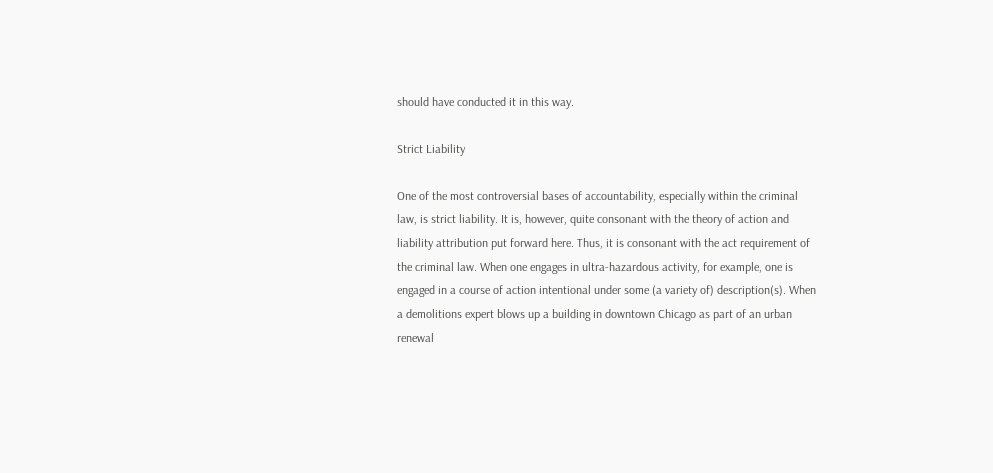should have conducted it in this way.

Strict Liability

One of the most controversial bases of accountability, especially within the criminal law, is strict liability. It is, however, quite consonant with the theory of action and liability attribution put forward here. Thus, it is consonant with the act requirement of the criminal law. When one engages in ultra-hazardous activity, for example, one is engaged in a course of action intentional under some (a variety of) description(s). When a demolitions expert blows up a building in downtown Chicago as part of an urban renewal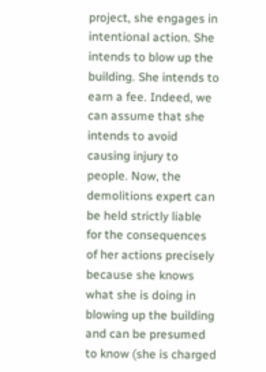project, she engages in intentional action. She intends to blow up the building. She intends to earn a fee. Indeed, we can assume that she intends to avoid causing injury to people. Now, the demolitions expert can be held strictly liable for the consequences of her actions precisely because she knows what she is doing in blowing up the building and can be presumed to know (she is charged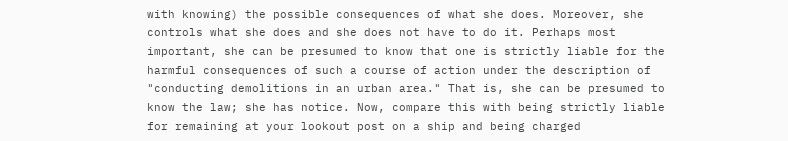with knowing) the possible consequences of what she does. Moreover, she controls what she does and she does not have to do it. Perhaps most important, she can be presumed to know that one is strictly liable for the harmful consequences of such a course of action under the description of "conducting demolitions in an urban area." That is, she can be presumed to know the law; she has notice. Now, compare this with being strictly liable for remaining at your lookout post on a ship and being charged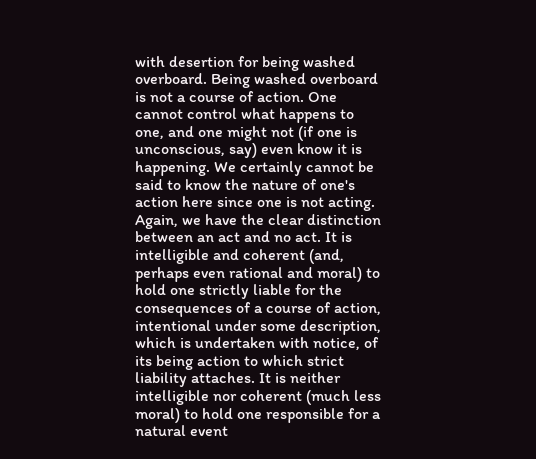with desertion for being washed overboard. Being washed overboard is not a course of action. One cannot control what happens to one, and one might not (if one is unconscious, say) even know it is happening. We certainly cannot be said to know the nature of one's action here since one is not acting. Again, we have the clear distinction between an act and no act. It is intelligible and coherent (and, perhaps even rational and moral) to hold one strictly liable for the consequences of a course of action, intentional under some description, which is undertaken with notice, of its being action to which strict liability attaches. It is neither intelligible nor coherent (much less moral) to hold one responsible for a natural event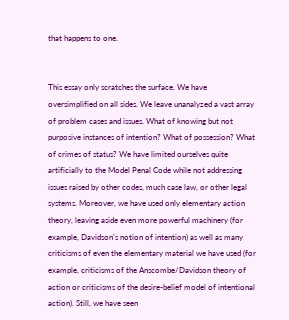that happens to one.


This essay only scratches the surface. We have oversimplified on all sides. We leave unanalyzed a vast array of problem cases and issues. What of knowing but not purposive instances of intention? What of possession? What of crimes of status? We have limited ourselves quite artificially to the Model Penal Code while not addressing issues raised by other codes, much case law, or other legal systems. Moreover, we have used only elementary action theory, leaving aside even more powerful machinery (for example, Davidson's notion of intention) as well as many criticisms of even the elementary material we have used (for example, criticisms of the Anscombe/Davidson theory of action or criticisms of the desire-belief model of intentional action). Still, we have seen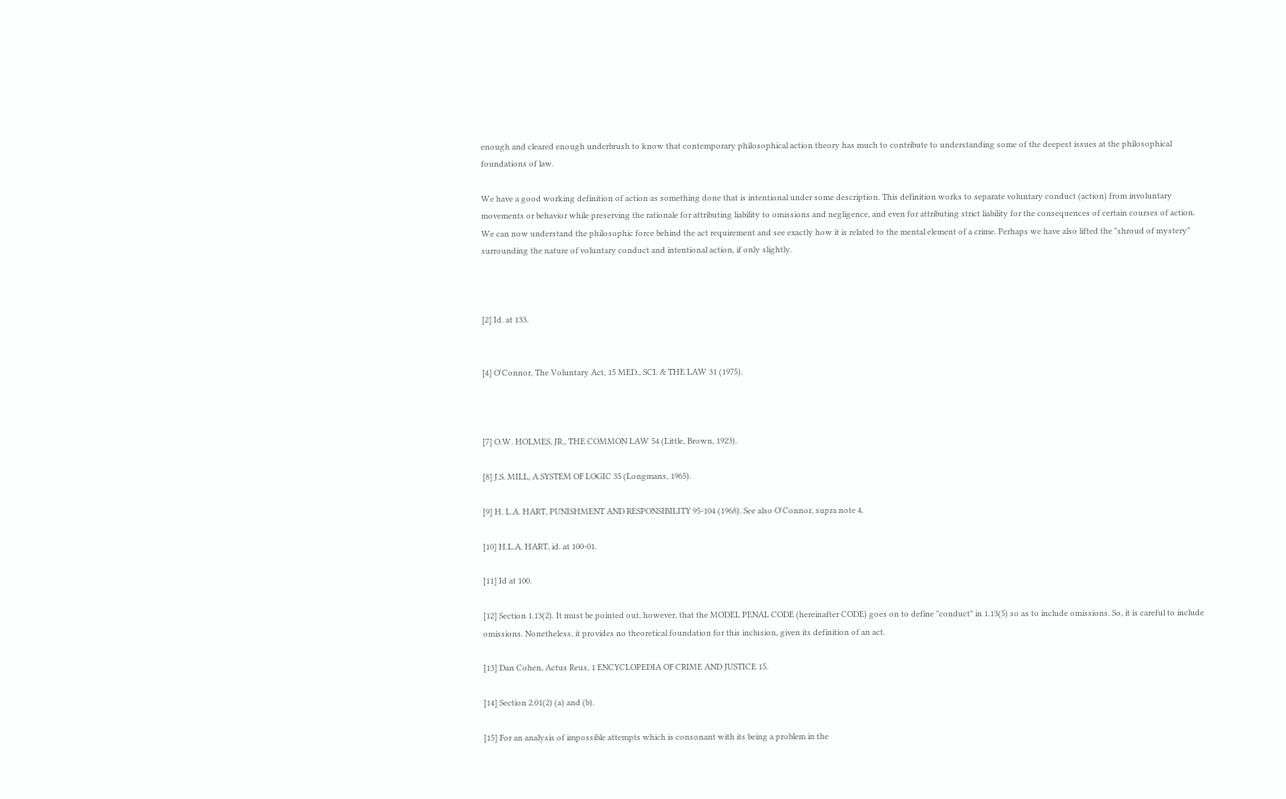enough and cleared enough underbrush to know that contemporary philosophical action theory has much to contribute to understanding some of the deepest issues at the philosophical foundations of law.

We have a good working definition of action as something done that is intentional under some description. This definition works to separate voluntary conduct (action) from involuntary movements or behavior while preserving the rationale for attributing liability to omissions and negligence, and even for attributing strict liability for the consequences of certain courses of action. We can now understand the philosophic force behind the act requirement and see exactly how it is related to the mental element of a crime. Perhaps we have also lifted the "shroud of mystery" surrounding the nature of voluntary conduct and intentional action, if only slightly.



[2] Id. at 133.


[4] O'Connor, The Voluntary Act, 15 MED., SCI. & THE LAW 31 (1975).



[7] O.W. HOLMES, JR., THE COMMON LAW 54 (Little, Brown, 1923).

[8] J.S. MILL, A SYSTEM OF LOGIC 35 (Longmans, 1965).

[9] H. L.A. HART, PUNISHMENT AND RESPONSIBILITY 95-104 (1968). See also O'Connor, supra note 4.

[10] H.L.A. HART, id. at 100-01.

[11] Id at 100.

[12] Section 1.13(2). It must be pointed out, however, that the MODEL PENAL CODE (hereinafter CODE) goes on to define "conduct" in 1.13(5) so as to include omissions. So, it is careful to include omissions. Nonetheless, it provides no theoretical foundation for this inclusion, given its definition of an act.

[13] Dan Cohen, Actus Reus, 1 ENCYCLOPEDIA OF CRIME AND JUSTICE 15.

[14] Section 2.01(2) (a) and (b).

[15] For an analysis of impossible attempts which is consonant with its being a problem in the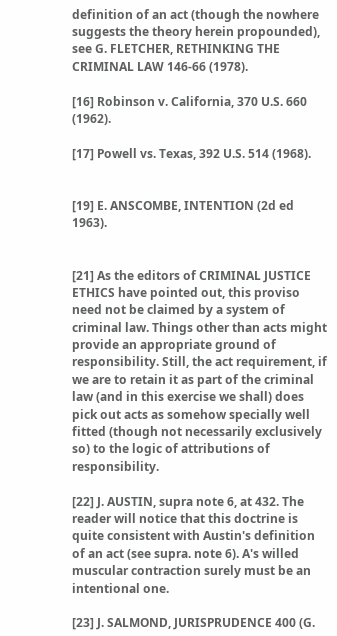definition of an act (though the nowhere suggests the theory herein propounded), see G. FLETCHER, RETHINKING THE CRIMINAL LAW 146-66 (1978).

[16] Robinson v. California, 370 U.S. 660 (1962).

[17] Powell vs. Texas, 392 U.S. 514 (1968).


[19] E. ANSCOMBE, INTENTION (2d ed 1963).


[21] As the editors of CRIMINAL JUSTICE ETHICS have pointed out, this proviso need not be claimed by a system of criminal law. Things other than acts might provide an appropriate ground of responsibility. Still, the act requirement, if we are to retain it as part of the criminal law (and in this exercise we shall) does pick out acts as somehow specially well fitted (though not necessarily exclusively so) to the logic of attributions of responsibility.

[22] J. AUSTIN, supra note 6, at 432. The reader will notice that this doctrine is quite consistent with Austin's definition of an act (see supra. note 6). A's willed muscular contraction surely must be an intentional one.

[23] J. SALMOND, JURISPRUDENCE 400 (G.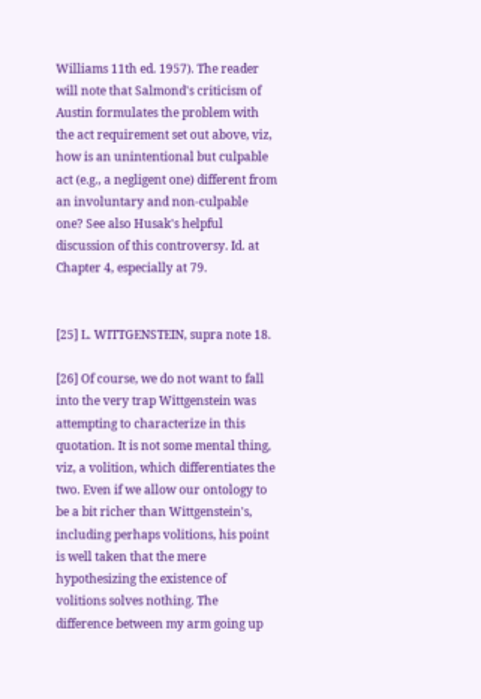Williams 11th ed. 1957). The reader will note that Salmond's criticism of Austin formulates the problem with the act requirement set out above, viz, how is an unintentional but culpable act (e.g., a negligent one) different from an involuntary and non-culpable one? See also Husak's helpful discussion of this controversy. Id. at Chapter 4, especially at 79.


[25] L. WITTGENSTEIN, supra note 18.

[26] Of course, we do not want to fall into the very trap Wittgenstein was attempting to characterize in this quotation. It is not some mental thing, viz, a volition, which differentiates the two. Even if we allow our ontology to be a bit richer than Wittgenstein's, including perhaps volitions, his point is well taken that the mere hypothesizing the existence of volitions solves nothing. The difference between my arm going up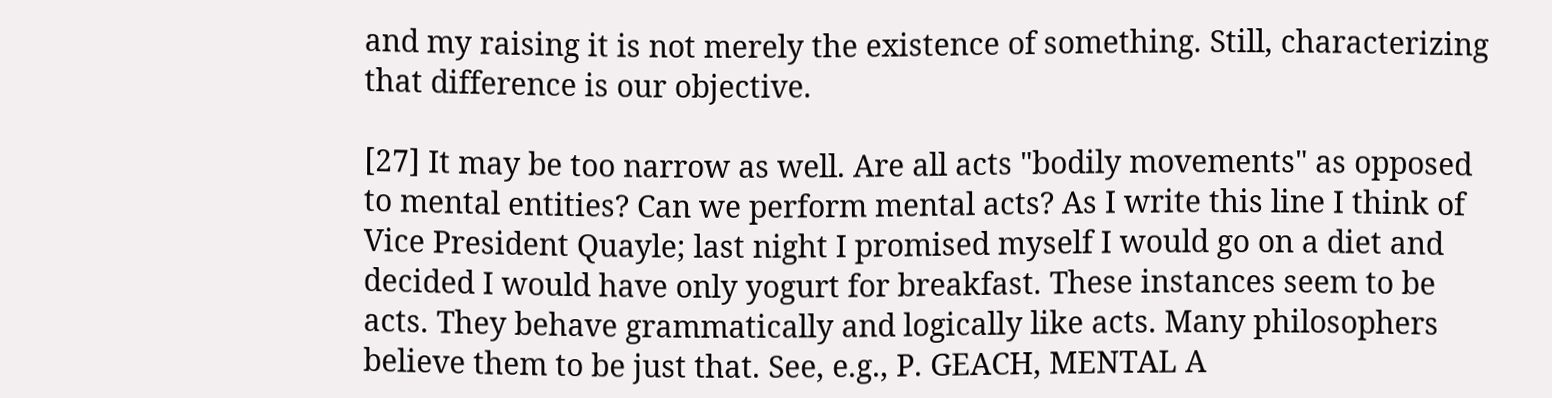and my raising it is not merely the existence of something. Still, characterizing that difference is our objective.

[27] It may be too narrow as well. Are all acts "bodily movements" as opposed to mental entities? Can we perform mental acts? As I write this line I think of Vice President Quayle; last night I promised myself I would go on a diet and decided I would have only yogurt for breakfast. These instances seem to be acts. They behave grammatically and logically like acts. Many philosophers believe them to be just that. See, e.g., P. GEACH, MENTAL A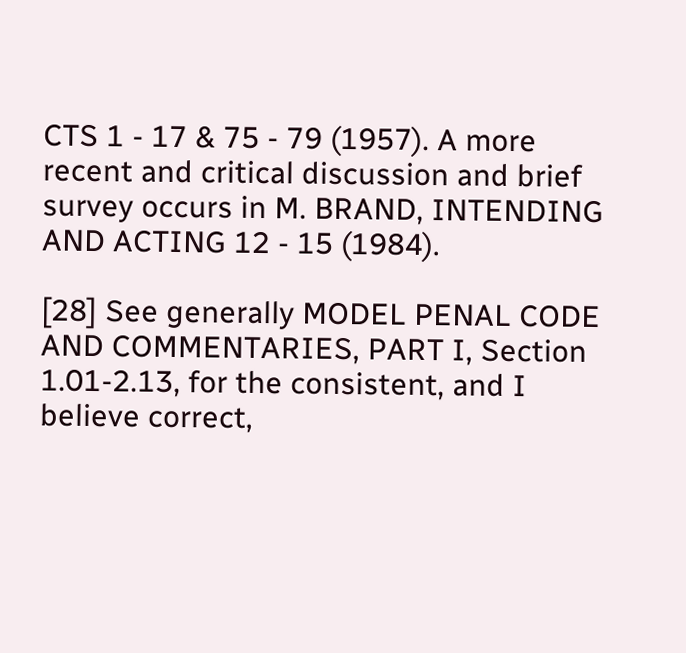CTS 1 - 17 & 75 - 79 (1957). A more recent and critical discussion and brief survey occurs in M. BRAND, INTENDING AND ACTING 12 - 15 (1984).

[28] See generally MODEL PENAL CODE AND COMMENTARIES, PART I, Section 1.01-2.13, for the consistent, and I believe correct,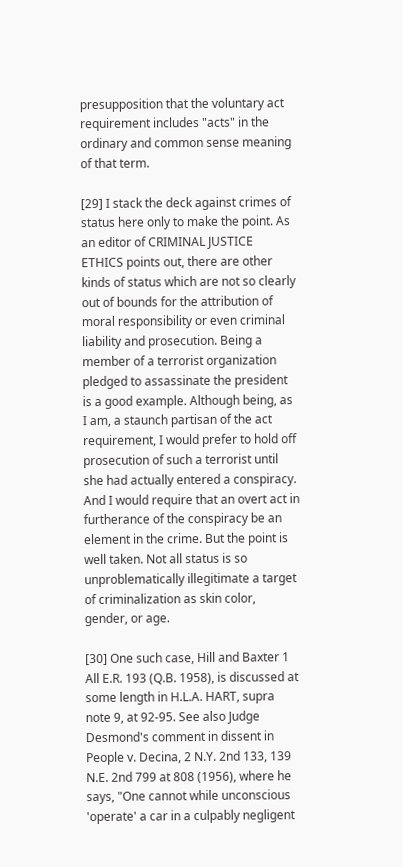presupposition that the voluntary act requirement includes "acts" in the ordinary and common sense meaning of that term.

[29] I stack the deck against crimes of status here only to make the point. As an editor of CRIMINAL JUSTICE ETHICS points out, there are other kinds of status which are not so clearly out of bounds for the attribution of moral responsibility or even criminal liability and prosecution. Being a member of a terrorist organization pledged to assassinate the president is a good example. Although being, as I am, a staunch partisan of the act requirement, I would prefer to hold off prosecution of such a terrorist until she had actually entered a conspiracy. And I would require that an overt act in furtherance of the conspiracy be an element in the crime. But the point is well taken. Not all status is so unproblematically illegitimate a target of criminalization as skin color, gender, or age.

[30] One such case, Hill and Baxter 1 All E.R. 193 (Q.B. 1958), is discussed at some length in H.L.A. HART, supra note 9, at 92-95. See also Judge Desmond's comment in dissent in People v. Decina, 2 N.Y. 2nd 133, 139 N.E. 2nd 799 at 808 (1956), where he says, "One cannot while unconscious 'operate' a car in a culpably negligent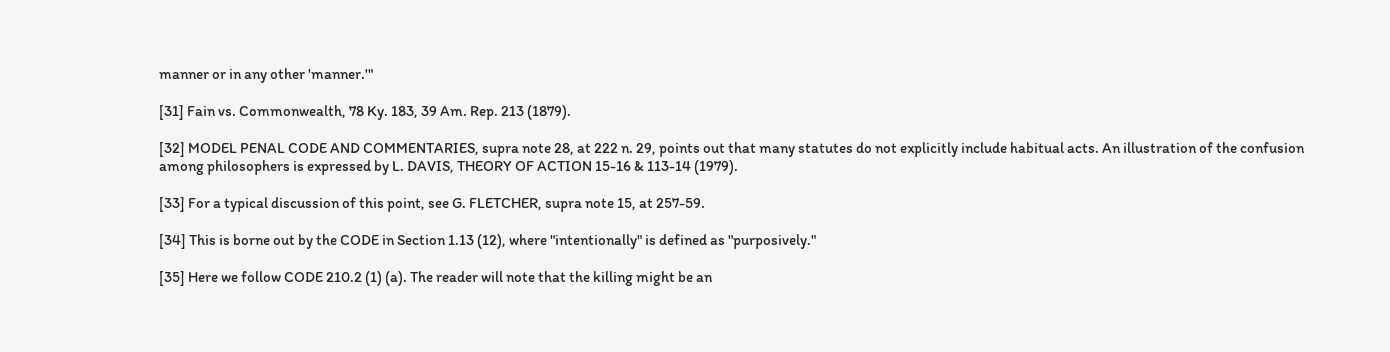manner or in any other 'manner.'"

[31] Fain vs. Commonwealth, 78 Ky. 183, 39 Am. Rep. 213 (1879).

[32] MODEL PENAL CODE AND COMMENTARIES, supra note 28, at 222 n. 29, points out that many statutes do not explicitly include habitual acts. An illustration of the confusion among philosophers is expressed by L. DAVIS, THEORY OF ACTION 15-16 & 113-14 (1979).

[33] For a typical discussion of this point, see G. FLETCHER, supra note 15, at 257-59.

[34] This is borne out by the CODE in Section 1.13 (12), where "intentionally" is defined as "purposively."

[35] Here we follow CODE 210.2 (1) (a). The reader will note that the killing might be an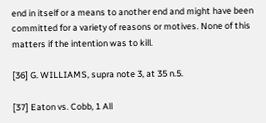end in itself or a means to another end and might have been committed for a variety of reasons or motives. None of this matters if the intention was to kill.

[36] G. WILLIAMS, supra note 3, at 35 n.5.

[37] Eaton vs. Cobb, 1 All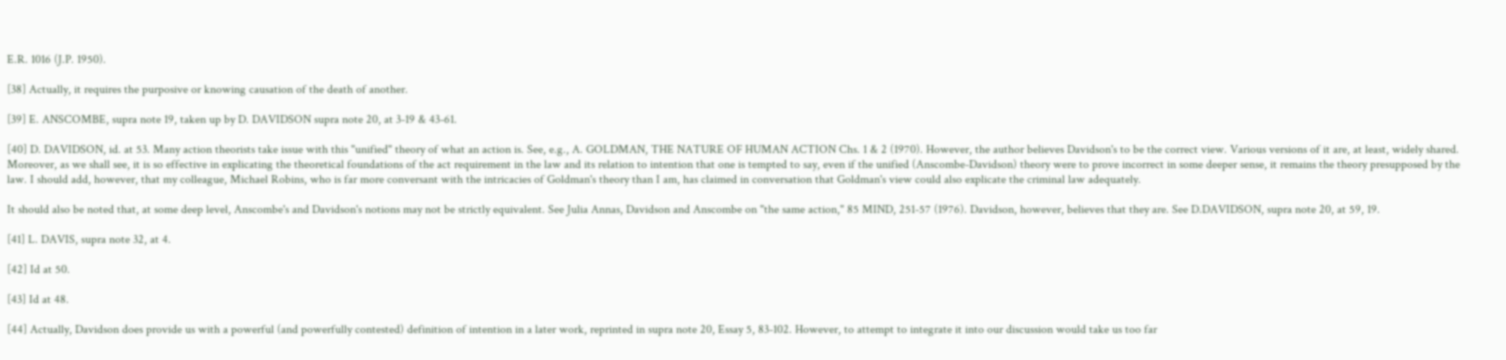E.R. 1016 (J.P. 1950).

[38] Actually, it requires the purposive or knowing causation of the death of another.

[39] E. ANSCOMBE, supra note 19, taken up by D. DAVIDSON supra note 20, at 3-19 & 43-61.

[40] D. DAVIDSON, id. at 53. Many action theorists take issue with this "unified" theory of what an action is. See, e.g., A. GOLDMAN, THE NATURE OF HUMAN ACTION Chs. 1 & 2 (1970). However, the author believes Davidson's to be the correct view. Various versions of it are, at least, widely shared. Moreover, as we shall see, it is so effective in explicating the theoretical foundations of the act requirement in the law and its relation to intention that one is tempted to say, even if the unified (Anscombe-Davidson) theory were to prove incorrect in some deeper sense, it remains the theory presupposed by the law. I should add, however, that my colleague, Michael Robins, who is far more conversant with the intricacies of Goldman's theory than I am, has claimed in conversation that Goldman's view could also explicate the criminal law adequately.

It should also be noted that, at some deep level, Anscombe's and Davidson's notions may not be strictly equivalent. See Julia Annas, Davidson and Anscombe on "the same action," 85 MIND, 251-57 (1976). Davidson, however, believes that they are. See D.DAVIDSON, supra note 20, at 59, 19.

[41] L. DAVIS, supra note 32, at 4.

[42] Id at 50.

[43] Id at 48.

[44] Actually, Davidson does provide us with a powerful (and powerfully contested) definition of intention in a later work, reprinted in supra note 20, Essay 5, 83-102. However, to attempt to integrate it into our discussion would take us too far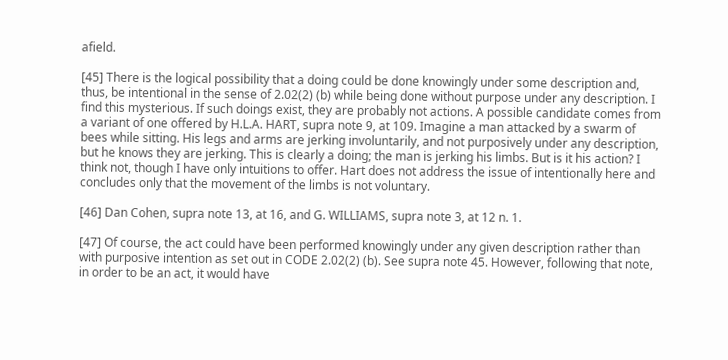afield.

[45] There is the logical possibility that a doing could be done knowingly under some description and, thus, be intentional in the sense of 2.02(2) (b) while being done without purpose under any description. I find this mysterious. If such doings exist, they are probably not actions. A possible candidate comes from a variant of one offered by H.L.A. HART, supra note 9, at 109. Imagine a man attacked by a swarm of bees while sitting. His legs and arms are jerking involuntarily, and not purposively under any description, but he knows they are jerking. This is clearly a doing; the man is jerking his limbs. But is it his action? I think not, though I have only intuitions to offer. Hart does not address the issue of intentionally here and concludes only that the movement of the limbs is not voluntary.

[46] Dan Cohen, supra note 13, at 16, and G. WILLIAMS, supra note 3, at 12 n. 1.

[47] Of course, the act could have been performed knowingly under any given description rather than with purposive intention as set out in CODE 2.02(2) (b). See supra note 45. However, following that note, in order to be an act, it would have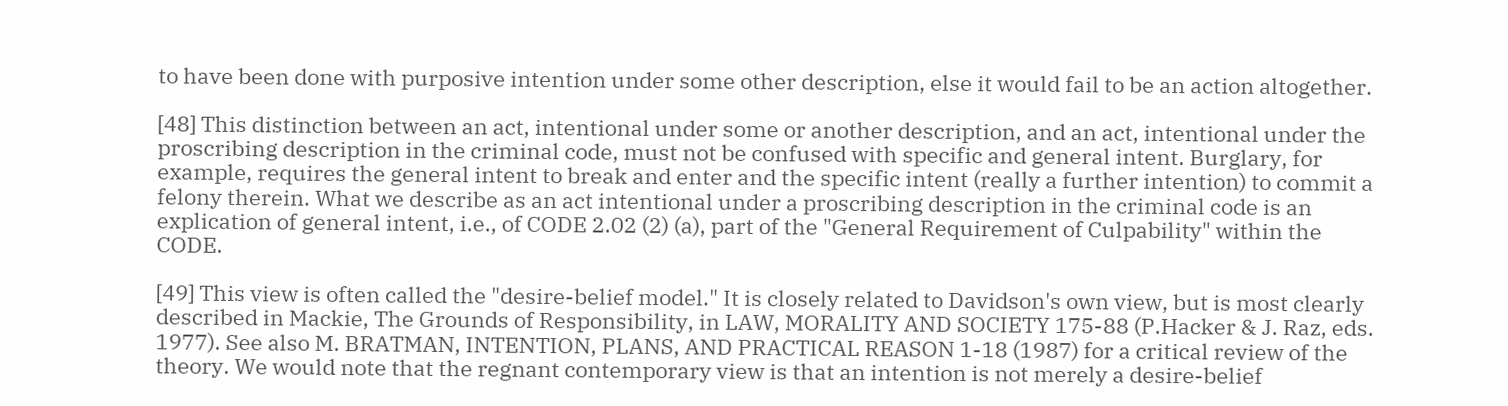to have been done with purposive intention under some other description, else it would fail to be an action altogether.

[48] This distinction between an act, intentional under some or another description, and an act, intentional under the proscribing description in the criminal code, must not be confused with specific and general intent. Burglary, for example, requires the general intent to break and enter and the specific intent (really a further intention) to commit a felony therein. What we describe as an act intentional under a proscribing description in the criminal code is an explication of general intent, i.e., of CODE 2.02 (2) (a), part of the "General Requirement of Culpability" within the CODE.

[49] This view is often called the "desire-belief model." It is closely related to Davidson's own view, but is most clearly described in Mackie, The Grounds of Responsibility, in LAW, MORALITY AND SOCIETY 175-88 (P.Hacker & J. Raz, eds. 1977). See also M. BRATMAN, INTENTION, PLANS, AND PRACTICAL REASON 1-18 (1987) for a critical review of the theory. We would note that the regnant contemporary view is that an intention is not merely a desire-belief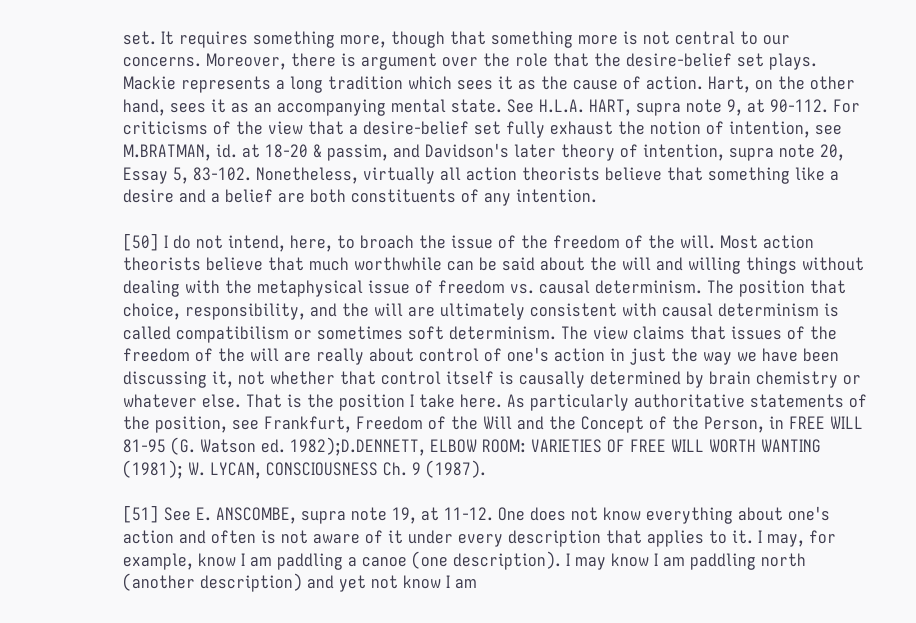set. It requires something more, though that something more is not central to our concerns. Moreover, there is argument over the role that the desire-belief set plays. Mackie represents a long tradition which sees it as the cause of action. Hart, on the other hand, sees it as an accompanying mental state. See H.L.A. HART, supra note 9, at 90-112. For criticisms of the view that a desire-belief set fully exhaust the notion of intention, see M.BRATMAN, id. at 18-20 & passim, and Davidson's later theory of intention, supra note 20, Essay 5, 83-102. Nonetheless, virtually all action theorists believe that something like a desire and a belief are both constituents of any intention.

[50] I do not intend, here, to broach the issue of the freedom of the will. Most action theorists believe that much worthwhile can be said about the will and willing things without dealing with the metaphysical issue of freedom vs. causal determinism. The position that choice, responsibility, and the will are ultimately consistent with causal determinism is called compatibilism or sometimes soft determinism. The view claims that issues of the freedom of the will are really about control of one's action in just the way we have been discussing it, not whether that control itself is causally determined by brain chemistry or whatever else. That is the position I take here. As particularly authoritative statements of the position, see Frankfurt, Freedom of the Will and the Concept of the Person, in FREE WILL 81-95 (G. Watson ed. 1982);D.DENNETT, ELBOW ROOM: VARIETIES OF FREE WILL WORTH WANTING (1981); W. LYCAN, CONSCIOUSNESS Ch. 9 (1987).

[51] See E. ANSCOMBE, supra note 19, at 11-12. One does not know everything about one's action and often is not aware of it under every description that applies to it. I may, for example, know I am paddling a canoe (one description). I may know I am paddling north (another description) and yet not know I am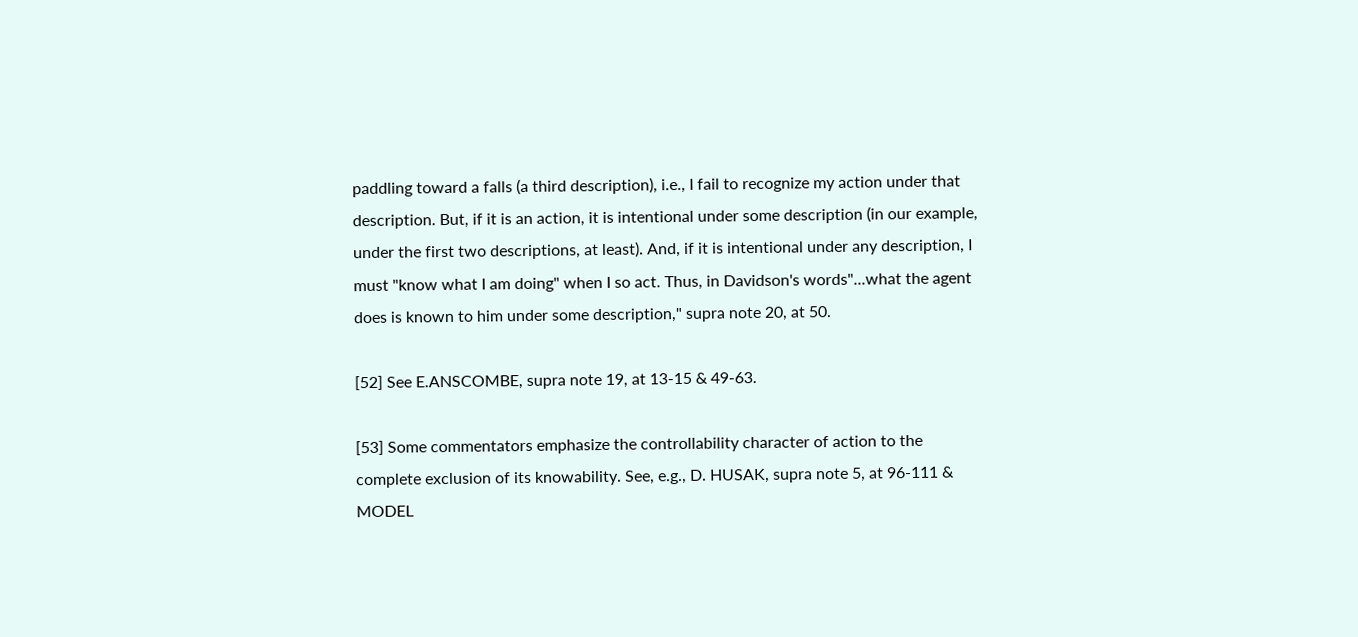paddling toward a falls (a third description), i.e., I fail to recognize my action under that description. But, if it is an action, it is intentional under some description (in our example, under the first two descriptions, at least). And, if it is intentional under any description, I must "know what I am doing" when I so act. Thus, in Davidson's words"...what the agent does is known to him under some description," supra note 20, at 50.

[52] See E.ANSCOMBE, supra note 19, at 13-15 & 49-63.

[53] Some commentators emphasize the controllability character of action to the complete exclusion of its knowability. See, e.g., D. HUSAK, supra note 5, at 96-111 & MODEL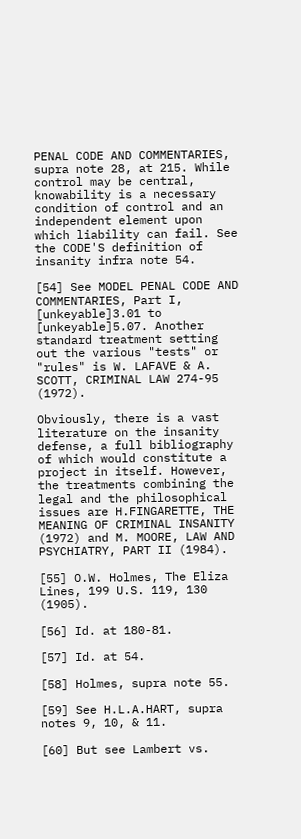PENAL CODE AND COMMENTARIES, supra note 28, at 215. While control may be central, knowability is a necessary condition of control and an independent element upon which liability can fail. See the CODE'S definition of insanity infra note 54.

[54] See MODEL PENAL CODE AND COMMENTARIES, Part I, [unkeyable]3.01 to [unkeyable]5.07. Another standard treatment setting out the various "tests" or "rules" is W. LAFAVE & A. SCOTT, CRIMINAL LAW 274-95 (1972).

Obviously, there is a vast literature on the insanity defense, a full bibliography of which would constitute a project in itself. However, the treatments combining the legal and the philosophical issues are H.FINGARETTE, THE MEANING OF CRIMINAL INSANITY (1972) and M. MOORE, LAW AND PSYCHIATRY, PART II (1984).

[55] O.W. Holmes, The Eliza Lines, 199 U.S. 119, 130 (1905).

[56] Id. at 180-81.

[57] Id. at 54.

[58] Holmes, supra note 55.

[59] See H.L.A.HART, supra notes 9, 10, & 11.

[60] But see Lambert vs.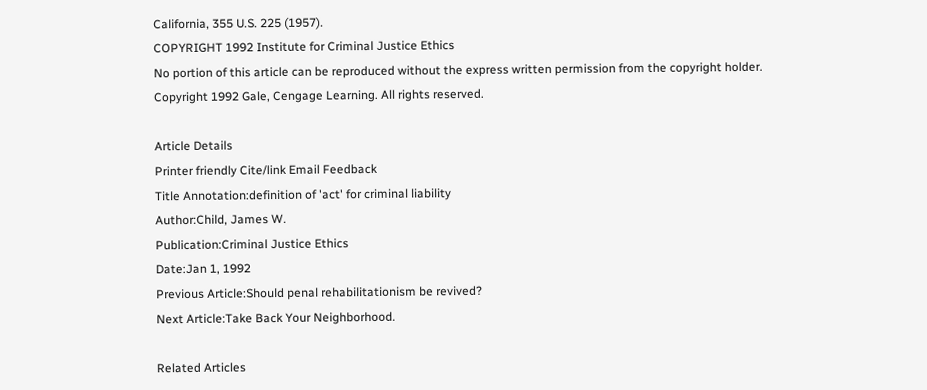California, 355 U.S. 225 (1957).
COPYRIGHT 1992 Institute for Criminal Justice Ethics
No portion of this article can be reproduced without the express written permission from the copyright holder.
Copyright 1992 Gale, Cengage Learning. All rights reserved.

Article Details
Printer friendly Cite/link Email Feedback
Title Annotation:definition of 'act' for criminal liability
Author:Child, James W.
Publication:Criminal Justice Ethics
Date:Jan 1, 1992
Previous Article:Should penal rehabilitationism be revived?
Next Article:Take Back Your Neighborhood.

Related Articles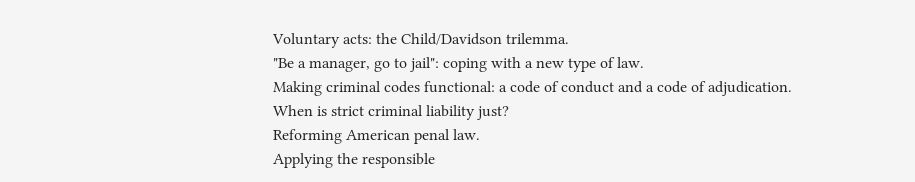Voluntary acts: the Child/Davidson trilemma.
"Be a manager, go to jail": coping with a new type of law.
Making criminal codes functional: a code of conduct and a code of adjudication.
When is strict criminal liability just?
Reforming American penal law.
Applying the responsible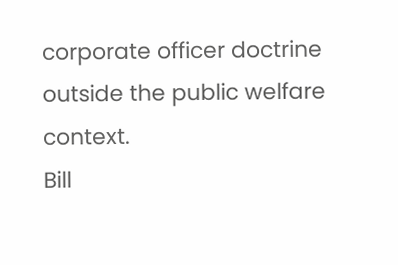corporate officer doctrine outside the public welfare context.
Bill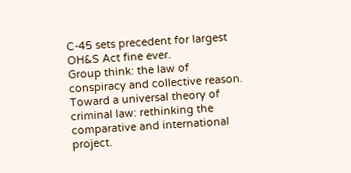C-45 sets precedent for largest OH&S Act fine ever.
Group think: the law of conspiracy and collective reason.
Toward a universal theory of criminal law: rethinking the comparative and international project.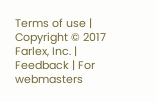Terms of use | Copyright © 2017 Farlex, Inc. | Feedback | For webmasters